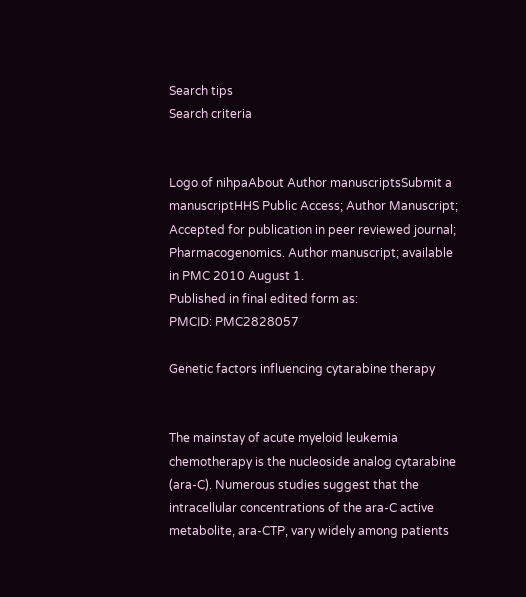Search tips
Search criteria


Logo of nihpaAbout Author manuscriptsSubmit a manuscriptHHS Public Access; Author Manuscript; Accepted for publication in peer reviewed journal;
Pharmacogenomics. Author manuscript; available in PMC 2010 August 1.
Published in final edited form as:
PMCID: PMC2828057

Genetic factors influencing cytarabine therapy


The mainstay of acute myeloid leukemia chemotherapy is the nucleoside analog cytarabine (ara-C). Numerous studies suggest that the intracellular concentrations of the ara-C active metabolite, ara-CTP, vary widely among patients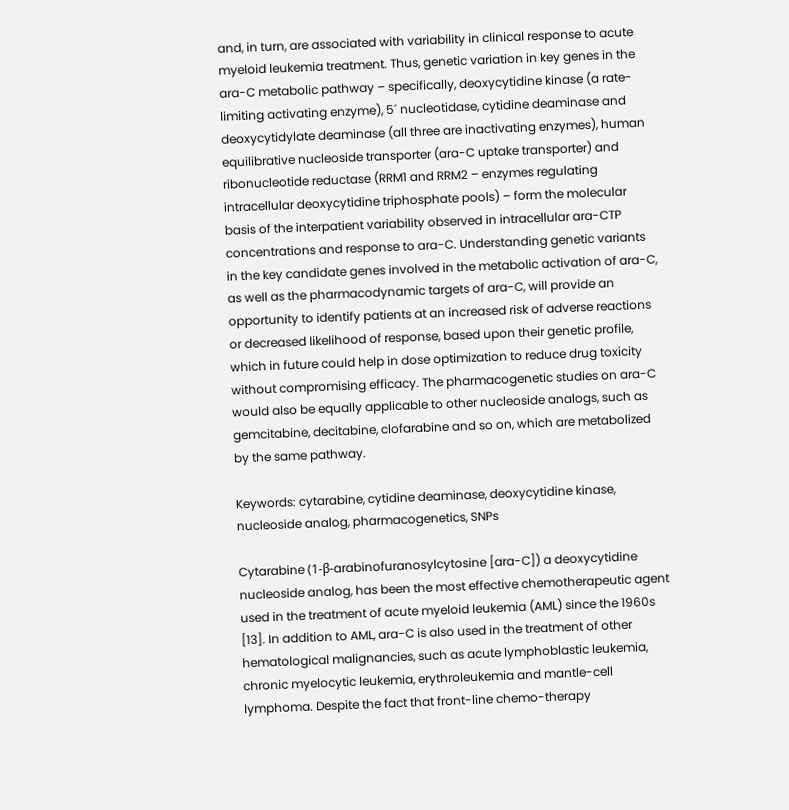and, in turn, are associated with variability in clinical response to acute myeloid leukemia treatment. Thus, genetic variation in key genes in the ara-C metabolic pathway – specifically, deoxycytidine kinase (a rate-limiting activating enzyme), 5´ nucleotidase, cytidine deaminase and deoxycytidylate deaminase (all three are inactivating enzymes), human equilibrative nucleoside transporter (ara-C uptake transporter) and ribonucleotide reductase (RRM1 and RRM2 – enzymes regulating intracellular deoxycytidine triphosphate pools) – form the molecular basis of the interpatient variability observed in intracellular ara-CTP concentrations and response to ara-C. Understanding genetic variants in the key candidate genes involved in the metabolic activation of ara-C, as well as the pharmacodynamic targets of ara-C, will provide an opportunity to identify patients at an increased risk of adverse reactions or decreased likelihood of response, based upon their genetic profile, which in future could help in dose optimization to reduce drug toxicity without compromising efficacy. The pharmacogenetic studies on ara-C would also be equally applicable to other nucleoside analogs, such as gemcitabine, decitabine, clofarabine and so on, which are metabolized by the same pathway.

Keywords: cytarabine, cytidine deaminase, deoxycytidine kinase, nucleoside analog, pharmacogenetics, SNPs

Cytarabine (1-β-arabinofuranosylcytosine [ara-C]) a deoxycytidine nucleoside analog, has been the most effective chemotherapeutic agent used in the treatment of acute myeloid leukemia (AML) since the 1960s [13]. In addition to AML, ara-C is also used in the treatment of other hematological malignancies, such as acute lymphoblastic leukemia, chronic myelocytic leukemia, erythroleukemia and mantle-cell lymphoma. Despite the fact that front-line chemo-therapy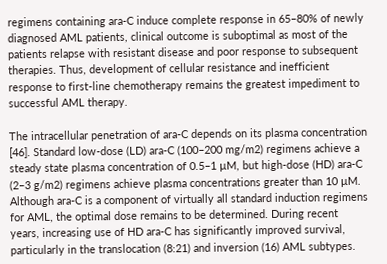regimens containing ara-C induce complete response in 65–80% of newly diagnosed AML patients, clinical outcome is suboptimal as most of the patients relapse with resistant disease and poor response to subsequent therapies. Thus, development of cellular resistance and inefficient response to first-line chemotherapy remains the greatest impediment to successful AML therapy.

The intracellular penetration of ara-C depends on its plasma concentration [46]. Standard low-dose (LD) ara-C (100–200 mg/m2) regimens achieve a steady state plasma concentration of 0.5–1 µM, but high-dose (HD) ara-C (2–3 g/m2) regimens achieve plasma concentrations greater than 10 µM. Although ara-C is a component of virtually all standard induction regimens for AML, the optimal dose remains to be determined. During recent years, increasing use of HD ara-C has significantly improved survival, particularly in the translocation (8:21) and inversion (16) AML subtypes.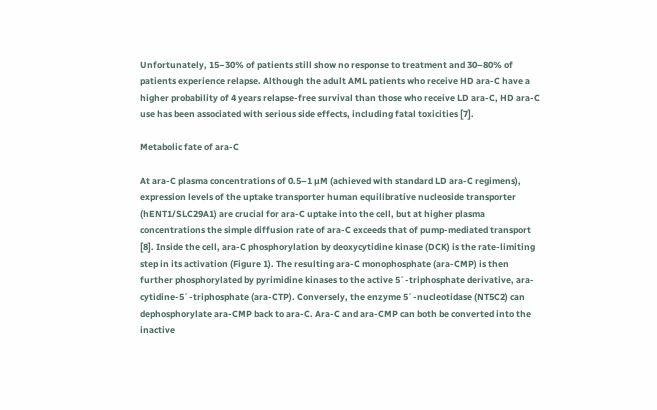Unfortunately, 15–30% of patients still show no response to treatment and 30–80% of patients experience relapse. Although the adult AML patients who receive HD ara-C have a higher probability of 4 years relapse-free survival than those who receive LD ara-C, HD ara-C use has been associated with serious side effects, including fatal toxicities [7].

Metabolic fate of ara-C

At ara-C plasma concentrations of 0.5–1 µM (achieved with standard LD ara-C regimens), expression levels of the uptake transporter human equilibrative nucleoside transporter (hENT1/SLC29A1) are crucial for ara-C uptake into the cell, but at higher plasma concentrations the simple diffusion rate of ara-C exceeds that of pump-mediated transport [8]. Inside the cell, ara-C phosphorylation by deoxycytidine kinase (DCK) is the rate-limiting step in its activation (Figure 1). The resulting ara-C monophosphate (ara-CMP) is then further phosphorylated by pyrimidine kinases to the active 5´-triphosphate derivative, ara-cytidine-5´-triphosphate (ara-CTP). Conversely, the enzyme 5´-nucleotidase (NT5C2) can dephosphorylate ara-CMP back to ara-C. Ara-C and ara-CMP can both be converted into the inactive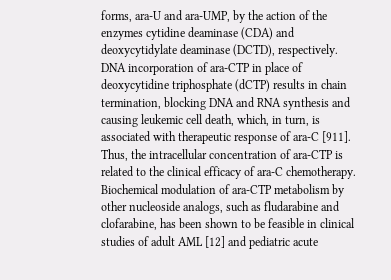forms, ara-U and ara-UMP, by the action of the enzymes cytidine deaminase (CDA) and deoxycytidylate deaminase (DCTD), respectively. DNA incorporation of ara-CTP in place of deoxycytidine triphosphate (dCTP) results in chain termination, blocking DNA and RNA synthesis and causing leukemic cell death, which, in turn, is associated with therapeutic response of ara-C [911]. Thus, the intracellular concentration of ara-CTP is related to the clinical efficacy of ara-C chemotherapy. Biochemical modulation of ara-CTP metabolism by other nucleoside analogs, such as fludarabine and clofarabine, has been shown to be feasible in clinical studies of adult AML [12] and pediatric acute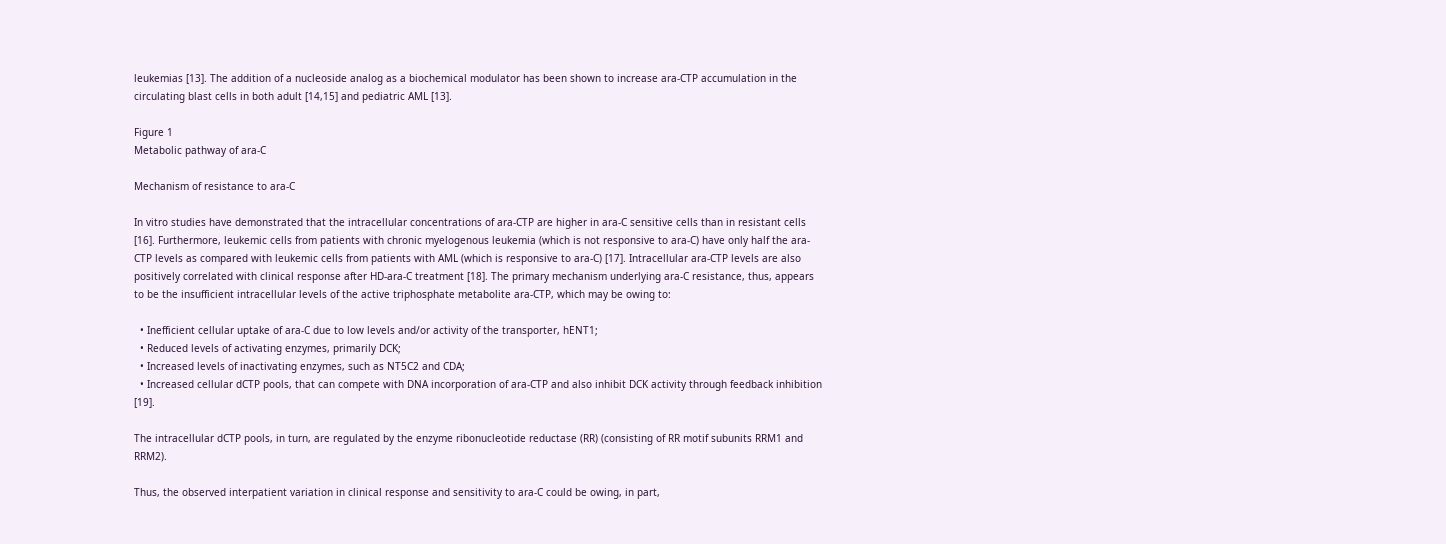leukemias [13]. The addition of a nucleoside analog as a biochemical modulator has been shown to increase ara-CTP accumulation in the circulating blast cells in both adult [14,15] and pediatric AML [13].

Figure 1
Metabolic pathway of ara-C

Mechanism of resistance to ara-C

In vitro studies have demonstrated that the intracellular concentrations of ara-CTP are higher in ara-C sensitive cells than in resistant cells [16]. Furthermore, leukemic cells from patients with chronic myelogenous leukemia (which is not responsive to ara-C) have only half the ara-CTP levels as compared with leukemic cells from patients with AML (which is responsive to ara-C) [17]. Intracellular ara-CTP levels are also positively correlated with clinical response after HD-ara-C treatment [18]. The primary mechanism underlying ara-C resistance, thus, appears to be the insufficient intracellular levels of the active triphosphate metabolite ara-CTP, which may be owing to:

  • Inefficient cellular uptake of ara-C due to low levels and/or activity of the transporter, hENT1;
  • Reduced levels of activating enzymes, primarily DCK;
  • Increased levels of inactivating enzymes, such as NT5C2 and CDA;
  • Increased cellular dCTP pools, that can compete with DNA incorporation of ara-CTP and also inhibit DCK activity through feedback inhibition [19].

The intracellular dCTP pools, in turn, are regulated by the enzyme ribonucleotide reductase (RR) (consisting of RR motif subunits RRM1 and RRM2).

Thus, the observed interpatient variation in clinical response and sensitivity to ara-C could be owing, in part,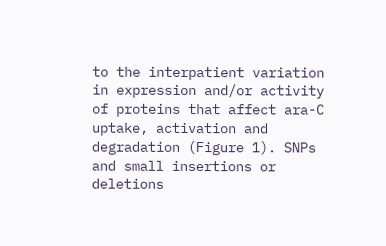to the interpatient variation in expression and/or activity of proteins that affect ara-C uptake, activation and degradation (Figure 1). SNPs and small insertions or deletions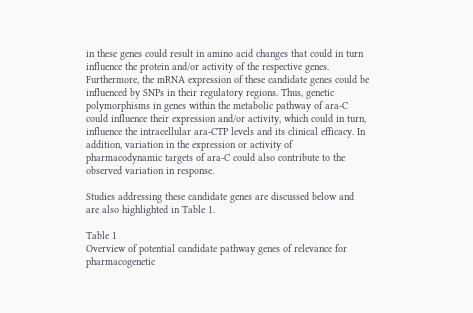in these genes could result in amino acid changes that could in turn influence the protein and/or activity of the respective genes. Furthermore, the mRNA expression of these candidate genes could be influenced by SNPs in their regulatory regions. Thus, genetic polymorphisms in genes within the metabolic pathway of ara-C could influence their expression and/or activity, which could in turn, influence the intracellular ara-CTP levels and its clinical efficacy. In addition, variation in the expression or activity of pharmacodynamic targets of ara-C could also contribute to the observed variation in response.

Studies addressing these candidate genes are discussed below and are also highlighted in Table 1.

Table 1
Overview of potential candidate pathway genes of relevance for pharmacogenetic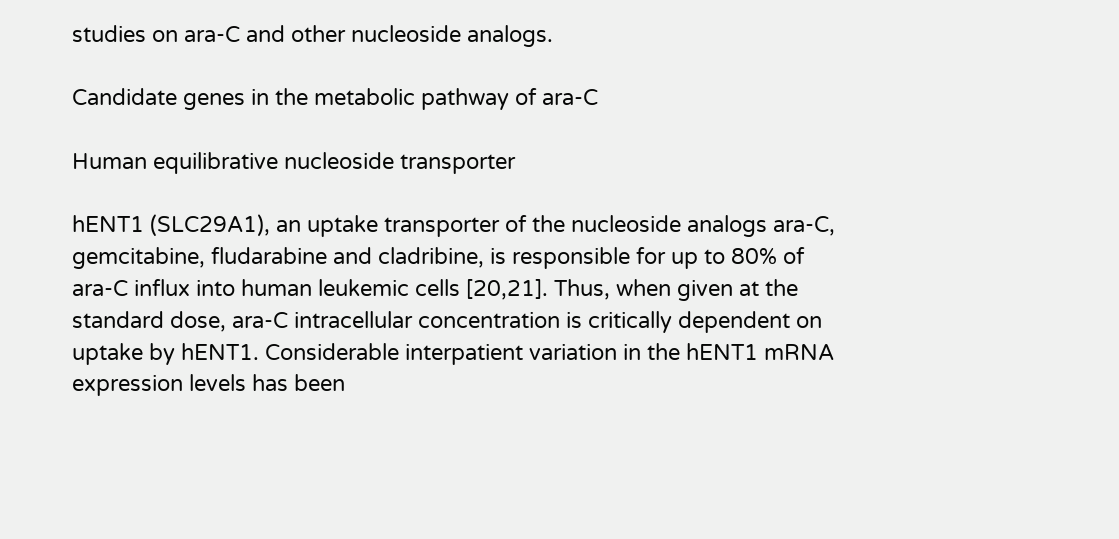studies on ara-C and other nucleoside analogs.

Candidate genes in the metabolic pathway of ara-C

Human equilibrative nucleoside transporter

hENT1 (SLC29A1), an uptake transporter of the nucleoside analogs ara-C, gemcitabine, fludarabine and cladribine, is responsible for up to 80% of ara-C influx into human leukemic cells [20,21]. Thus, when given at the standard dose, ara-C intracellular concentration is critically dependent on uptake by hENT1. Considerable interpatient variation in the hENT1 mRNA expression levels has been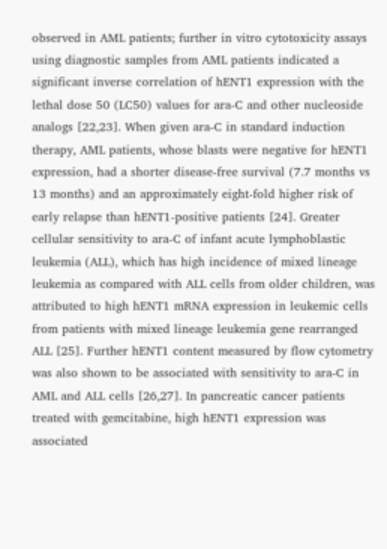observed in AML patients; further in vitro cytotoxicity assays using diagnostic samples from AML patients indicated a significant inverse correlation of hENT1 expression with the lethal dose 50 (LC50) values for ara-C and other nucleoside analogs [22,23]. When given ara-C in standard induction therapy, AML patients, whose blasts were negative for hENT1 expression, had a shorter disease-free survival (7.7 months vs 13 months) and an approximately eight-fold higher risk of early relapse than hENT1-positive patients [24]. Greater cellular sensitivity to ara-C of infant acute lymphoblastic leukemia (ALL), which has high incidence of mixed lineage leukemia as compared with ALL cells from older children, was attributed to high hENT1 mRNA expression in leukemic cells from patients with mixed lineage leukemia gene rearranged ALL [25]. Further hENT1 content measured by flow cytometry was also shown to be associated with sensitivity to ara-C in AML and ALL cells [26,27]. In pancreatic cancer patients treated with gemcitabine, high hENT1 expression was associated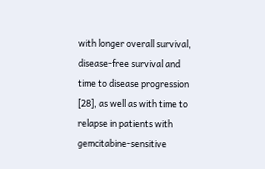with longer overall survival, disease-free survival and time to disease progression [28], as well as with time to relapse in patients with gemcitabine-sensitive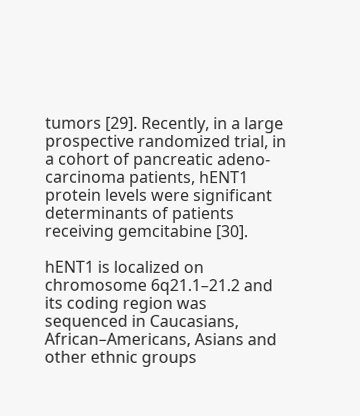tumors [29]. Recently, in a large prospective randomized trial, in a cohort of pancreatic adeno-carcinoma patients, hENT1 protein levels were significant determinants of patients receiving gemcitabine [30].

hENT1 is localized on chromosome 6q21.1–21.2 and its coding region was sequenced in Caucasians, African–Americans, Asians and other ethnic groups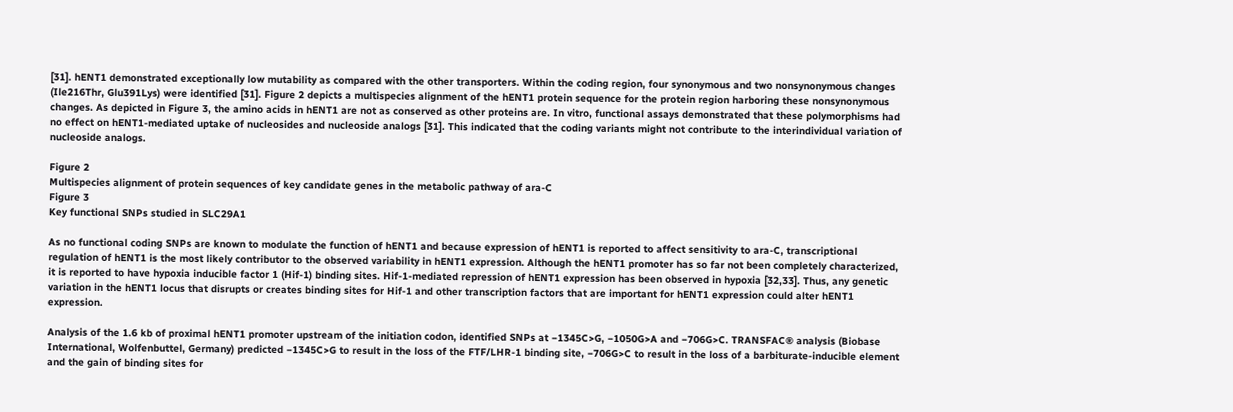[31]. hENT1 demonstrated exceptionally low mutability as compared with the other transporters. Within the coding region, four synonymous and two nonsynonymous changes (Ile216Thr, Glu391Lys) were identified [31]. Figure 2 depicts a multispecies alignment of the hENT1 protein sequence for the protein region harboring these nonsynonymous changes. As depicted in Figure 3, the amino acids in hENT1 are not as conserved as other proteins are. In vitro, functional assays demonstrated that these polymorphisms had no effect on hENT1-mediated uptake of nucleosides and nucleoside analogs [31]. This indicated that the coding variants might not contribute to the interindividual variation of nucleoside analogs.

Figure 2
Multispecies alignment of protein sequences of key candidate genes in the metabolic pathway of ara-C
Figure 3
Key functional SNPs studied in SLC29A1

As no functional coding SNPs are known to modulate the function of hENT1 and because expression of hENT1 is reported to affect sensitivity to ara-C, transcriptional regulation of hENT1 is the most likely contributor to the observed variability in hENT1 expression. Although the hENT1 promoter has so far not been completely characterized, it is reported to have hypoxia inducible factor 1 (Hif-1) binding sites. Hif-1-mediated repression of hENT1 expression has been observed in hypoxia [32,33]. Thus, any genetic variation in the hENT1 locus that disrupts or creates binding sites for Hif-1 and other transcription factors that are important for hENT1 expression could alter hENT1 expression.

Analysis of the 1.6 kb of proximal hENT1 promoter upstream of the initiation codon, identified SNPs at −1345C>G, −1050G>A and −706G>C. TRANSFAC® analysis (Biobase International, Wolfenbuttel, Germany) predicted −1345C>G to result in the loss of the FTF/LHR-1 binding site, −706G>C to result in the loss of a barbiturate-inducible element and the gain of binding sites for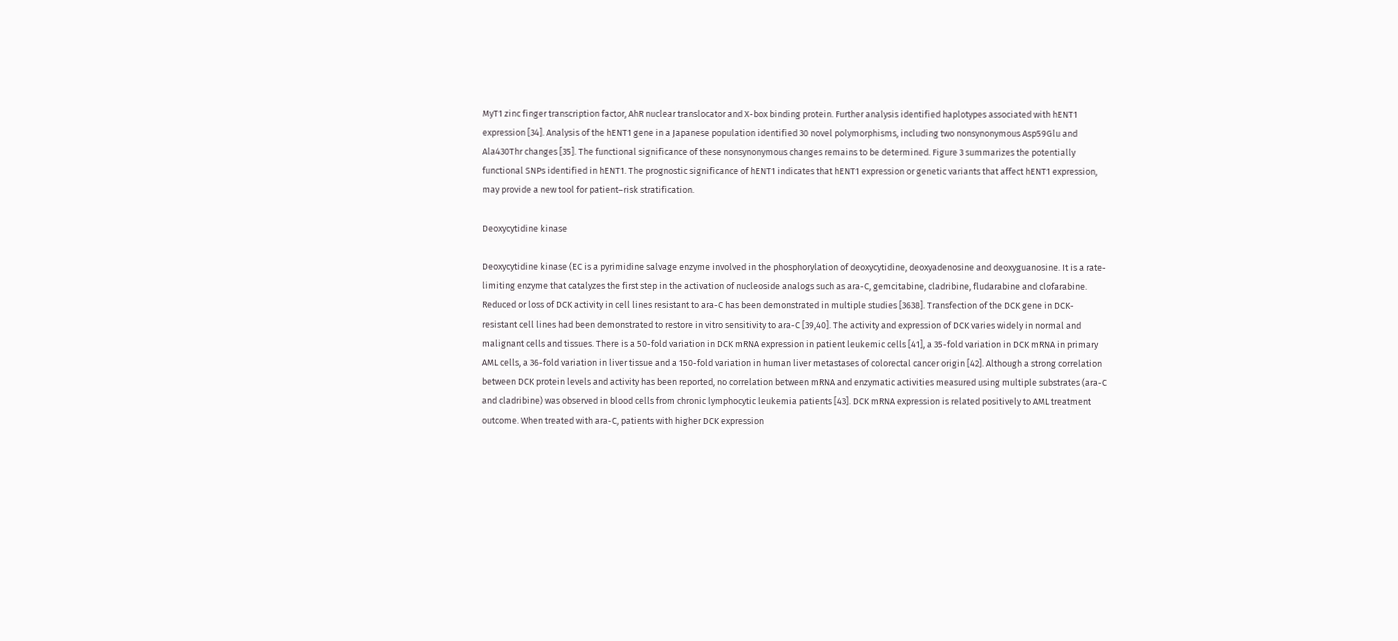MyT1 zinc finger transcription factor, AhR nuclear translocator and X-box binding protein. Further analysis identified haplotypes associated with hENT1 expression [34]. Analysis of the hENT1 gene in a Japanese population identified 30 novel polymorphisms, including two nonsynonymous Asp59Glu and Ala430Thr changes [35]. The functional significance of these nonsynonymous changes remains to be determined. Figure 3 summarizes the potentially functional SNPs identified in hENT1. The prognostic significance of hENT1 indicates that hENT1 expression or genetic variants that affect hENT1 expression, may provide a new tool for patient–risk stratification.

Deoxycytidine kinase

Deoxycytidine kinase (EC is a pyrimidine salvage enzyme involved in the phosphorylation of deoxycytidine, deoxyadenosine and deoxyguanosine. It is a rate-limiting enzyme that catalyzes the first step in the activation of nucleoside analogs such as ara-C, gemcitabine, cladribine, fludarabine and clofarabine. Reduced or loss of DCK activity in cell lines resistant to ara-C has been demonstrated in multiple studies [3638]. Transfection of the DCK gene in DCK-resistant cell lines had been demonstrated to restore in vitro sensitivity to ara-C [39,40]. The activity and expression of DCK varies widely in normal and malignant cells and tissues. There is a 50-fold variation in DCK mRNA expression in patient leukemic cells [41], a 35-fold variation in DCK mRNA in primary AML cells, a 36-fold variation in liver tissue and a 150-fold variation in human liver metastases of colorectal cancer origin [42]. Although a strong correlation between DCK protein levels and activity has been reported, no correlation between mRNA and enzymatic activities measured using multiple substrates (ara-C and cladribine) was observed in blood cells from chronic lymphocytic leukemia patients [43]. DCK mRNA expression is related positively to AML treatment outcome. When treated with ara-C, patients with higher DCK expression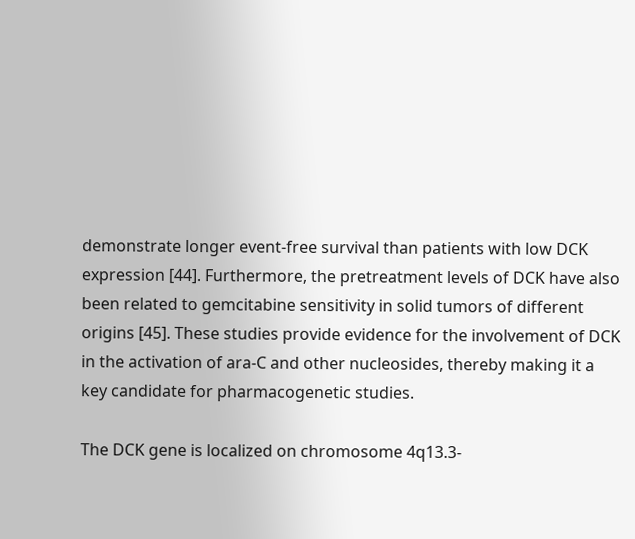demonstrate longer event-free survival than patients with low DCK expression [44]. Furthermore, the pretreatment levels of DCK have also been related to gemcitabine sensitivity in solid tumors of different origins [45]. These studies provide evidence for the involvement of DCK in the activation of ara-C and other nucleosides, thereby making it a key candidate for pharmacogenetic studies.

The DCK gene is localized on chromosome 4q13.3-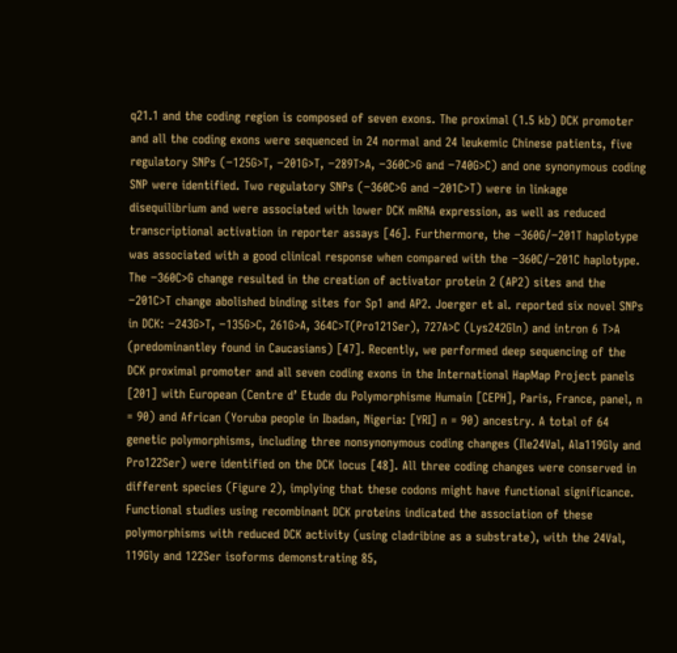q21.1 and the coding region is composed of seven exons. The proximal (1.5 kb) DCK promoter and all the coding exons were sequenced in 24 normal and 24 leukemic Chinese patients, five regulatory SNPs (−125G>T, −201G>T, −289T>A, −360C>G and −740G>C) and one synonymous coding SNP were identified. Two regulatory SNPs (−360C>G and −201C>T) were in linkage disequilibrium and were associated with lower DCK mRNA expression, as well as reduced transcriptional activation in reporter assays [46]. Furthermore, the −360G/−201T haplotype was associated with a good clinical response when compared with the −360C/−201C haplotype. The −360C>G change resulted in the creation of activator protein 2 (AP2) sites and the −201C>T change abolished binding sites for Sp1 and AP2. Joerger et al. reported six novel SNPs in DCK: −243G>T, −135G>C, 261G>A, 364C>T(Pro121Ser), 727A>C (Lys242Gln) and intron 6 T>A (predominantley found in Caucasians) [47]. Recently, we performed deep sequencing of the DCK proximal promoter and all seven coding exons in the International HapMap Project panels [201] with European (Centre d’ Etude du Polymorphisme Humain [CEPH], Paris, France, panel, n = 90) and African (Yoruba people in Ibadan, Nigeria: [YRI] n = 90) ancestry. A total of 64 genetic polymorphisms, including three nonsynonymous coding changes (Ile24Val, Ala119Gly and Pro122Ser) were identified on the DCK locus [48]. All three coding changes were conserved in different species (Figure 2), implying that these codons might have functional significance. Functional studies using recombinant DCK proteins indicated the association of these polymorphisms with reduced DCK activity (using cladribine as a substrate), with the 24Val, 119Gly and 122Ser isoforms demonstrating 85,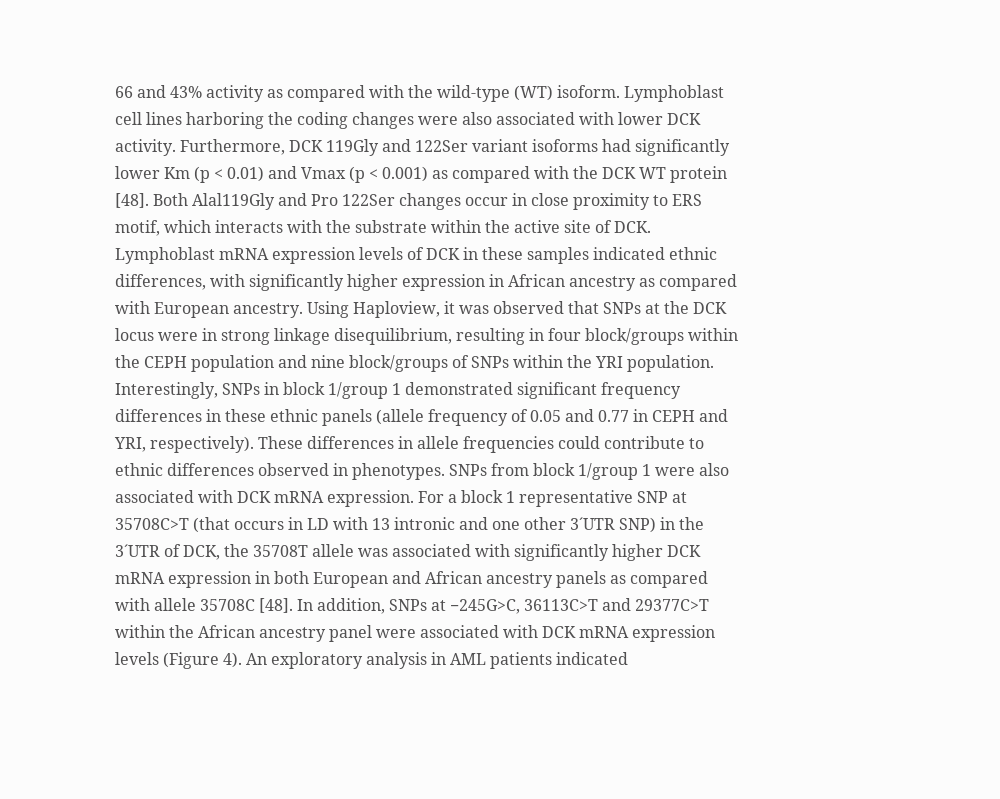66 and 43% activity as compared with the wild-type (WT) isoform. Lymphoblast cell lines harboring the coding changes were also associated with lower DCK activity. Furthermore, DCK 119Gly and 122Ser variant isoforms had significantly lower Km (p < 0.01) and Vmax (p < 0.001) as compared with the DCK WT protein [48]. Both Alal119Gly and Pro 122Ser changes occur in close proximity to ERS motif, which interacts with the substrate within the active site of DCK. Lymphoblast mRNA expression levels of DCK in these samples indicated ethnic differences, with significantly higher expression in African ancestry as compared with European ancestry. Using Haploview, it was observed that SNPs at the DCK locus were in strong linkage disequilibrium, resulting in four block/groups within the CEPH population and nine block/groups of SNPs within the YRI population. Interestingly, SNPs in block 1/group 1 demonstrated significant frequency differences in these ethnic panels (allele frequency of 0.05 and 0.77 in CEPH and YRI, respectively). These differences in allele frequencies could contribute to ethnic differences observed in phenotypes. SNPs from block 1/group 1 were also associated with DCK mRNA expression. For a block 1 representative SNP at 35708C>T (that occurs in LD with 13 intronic and one other 3´UTR SNP) in the 3´UTR of DCK, the 35708T allele was associated with significantly higher DCK mRNA expression in both European and African ancestry panels as compared with allele 35708C [48]. In addition, SNPs at −245G>C, 36113C>T and 29377C>T within the African ancestry panel were associated with DCK mRNA expression levels (Figure 4). An exploratory analysis in AML patients indicated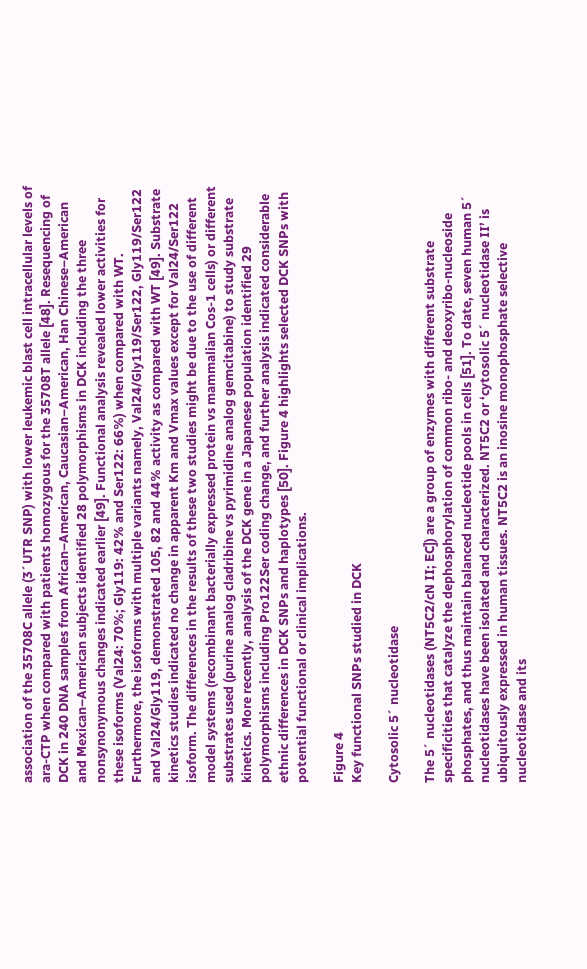association of the 35708C allele (3´UTR SNP) with lower leukemic blast cell intracellular levels of ara-CTP when compared with patients homozygous for the 35708T allele [48]. Resequencing of DCK in 240 DNA samples from African–American, Caucasian–American, Han Chinese–American and Mexican–American subjects identified 28 polymorphisms in DCK including the three nonsynonymous changes indicated earlier [49]. Functional analysis revealed lower activities for these isoforms (Val24: 70%; Gly119: 42% and Ser122: 66%) when compared with WT. Furthermore, the isoforms with multiple variants namely, Val24/Gly119/Ser122, Gly119/Ser122 and Val24/Gly119, demonstrated 105, 82 and 44% activity as compared with WT [49]. Substrate kinetics studies indicated no change in apparent Km and Vmax values except for Val24/Ser122 isoform. The differences in the results of these two studies might be due to the use of different model systems (recombinant bacterially expressed protein vs mammalian Cos-1 cells) or different substrates used (purine analog cladribine vs pyrimidine analog gemcitabine) to study substrate kinetics. More recently, analysis of the DCK gene in a Japanese population identified 29 polymorphisms including Pro122Ser coding change, and further analysis indicated considerable ethnic differences in DCK SNPs and haplotypes [50]. Figure 4 highlights selected DCK SNPs with potential functional or clinical implications.

Figure 4
Key functional SNPs studied in DCK

Cytosolic 5´ nucleotidase

The 5´ nucleotidases (NT5C2/cN II; EC]) are a group of enzymes with different substrate specificities that catalyze the dephosphorylation of common ribo- and deoxyribo-nucleoside phosphates, and thus maintain balanced nucleotide pools in cells [51]. To date, seven human 5´ nucleotidases have been isolated and characterized. NT5C2 or ‘cytosolic 5´ nucleotidase II’ is ubiquitously expressed in human tissues. NT5C2 is an inosine monophosphate selective nucleotidase and its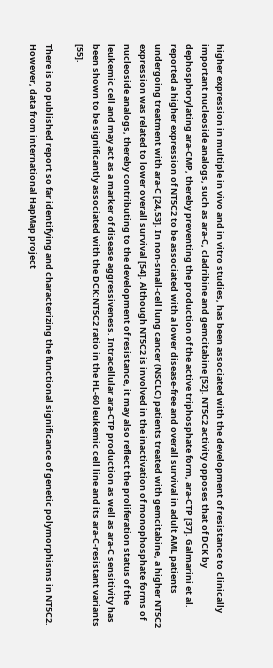higher expression in multiple in vivo and in vitro studies, has been associated with the development of resistance to clinically important nucleoside analogs, such as ara-C, cladribine and gemcitabine [52]. NT5C2 activity opposes that of DCK by dephosphorylating ara-CMP, thereby preventing the production of the active triphosphate form, ara-CTP [37]. Galmarini et al. reported a higher expression of NT5C2 to be associated with a lower disease-free and overall survival in adult AML patients undergoing treatment with ara-C [24,53]. In non-small-cell lung cancer (NSCLC) patients treated with gemcitabine, a higher NT5C2 expression was related to lower overall survival [54]. Although NT5C2 is involved in the inactivation of monophosphate forms of nucleoside analogs, thereby contributing to the development of resistance, it may also reflect the proliferation status of the leukemic cell and may act as a marker of disease aggressiveness. Intracellular ara-CTP production as well as ara-C sensitivity has been shown to be significantly associated with the DCK:NT5C2 ratio in the HL-60 leukemic cell line and its ara-C-resistant variants [55].

There is no published report so far identifying and characterizing the functional significance of genetic polymorphisms in NT5C2. However, data from international HapMap project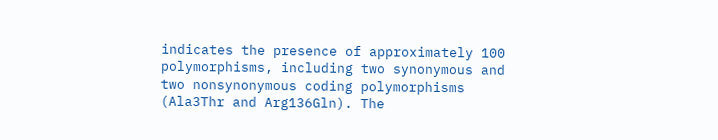indicates the presence of approximately 100 polymorphisms, including two synonymous and two nonsynonymous coding polymorphisms (Ala3Thr and Arg136Gln). The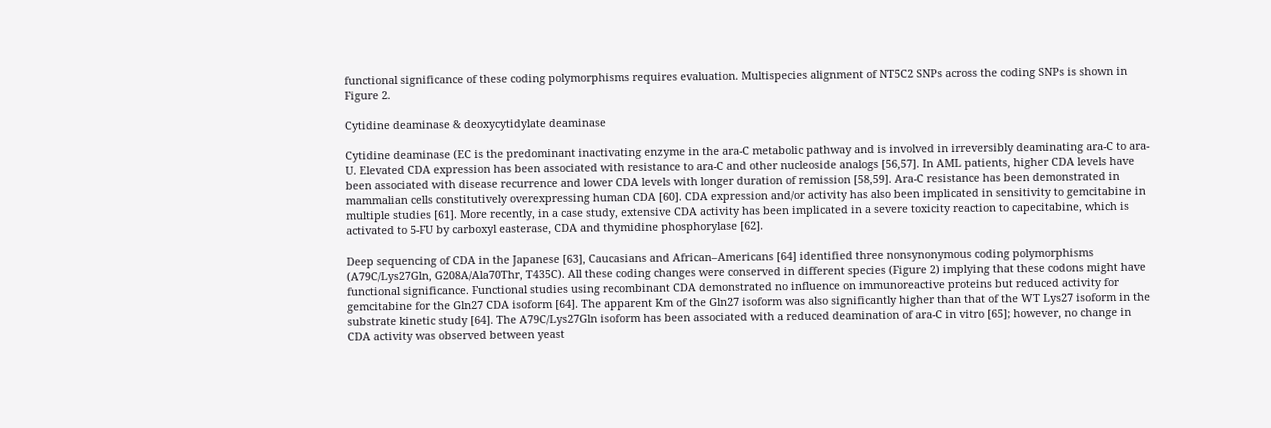functional significance of these coding polymorphisms requires evaluation. Multispecies alignment of NT5C2 SNPs across the coding SNPs is shown in Figure 2.

Cytidine deaminase & deoxycytidylate deaminase

Cytidine deaminase (EC is the predominant inactivating enzyme in the ara-C metabolic pathway and is involved in irreversibly deaminating ara-C to ara-U. Elevated CDA expression has been associated with resistance to ara-C and other nucleoside analogs [56,57]. In AML patients, higher CDA levels have been associated with disease recurrence and lower CDA levels with longer duration of remission [58,59]. Ara-C resistance has been demonstrated in mammalian cells constitutively overexpressing human CDA [60]. CDA expression and/or activity has also been implicated in sensitivity to gemcitabine in multiple studies [61]. More recently, in a case study, extensive CDA activity has been implicated in a severe toxicity reaction to capecitabine, which is activated to 5-FU by carboxyl easterase, CDA and thymidine phosphorylase [62].

Deep sequencing of CDA in the Japanese [63], Caucasians and African–Americans [64] identified three nonsynonymous coding polymorphisms (A79C/Lys27Gln, G208A/Ala70Thr, T435C). All these coding changes were conserved in different species (Figure 2) implying that these codons might have functional significance. Functional studies using recombinant CDA demonstrated no influence on immunoreactive proteins but reduced activity for gemcitabine for the Gln27 CDA isoform [64]. The apparent Km of the Gln27 isoform was also significantly higher than that of the WT Lys27 isoform in the substrate kinetic study [64]. The A79C/Lys27Gln isoform has been associated with a reduced deamination of ara-C in vitro [65]; however, no change in CDA activity was observed between yeast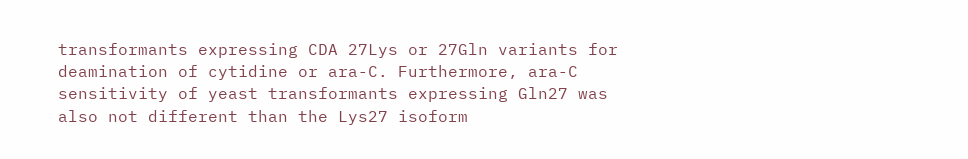transformants expressing CDA 27Lys or 27Gln variants for deamination of cytidine or ara-C. Furthermore, ara-C sensitivity of yeast transformants expressing Gln27 was also not different than the Lys27 isoform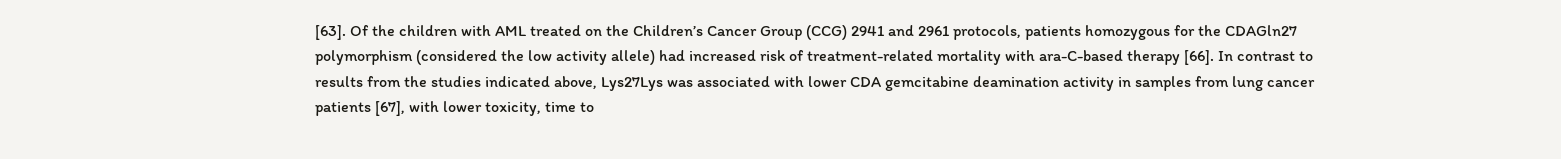[63]. Of the children with AML treated on the Children’s Cancer Group (CCG) 2941 and 2961 protocols, patients homozygous for the CDAGln27 polymorphism (considered the low activity allele) had increased risk of treatment-related mortality with ara-C-based therapy [66]. In contrast to results from the studies indicated above, Lys27Lys was associated with lower CDA gemcitabine deamination activity in samples from lung cancer patients [67], with lower toxicity, time to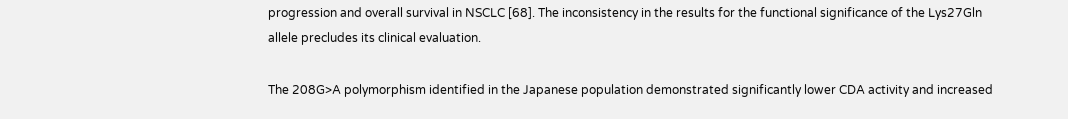progression and overall survival in NSCLC [68]. The inconsistency in the results for the functional significance of the Lys27Gln allele precludes its clinical evaluation.

The 208G>A polymorphism identified in the Japanese population demonstrated significantly lower CDA activity and increased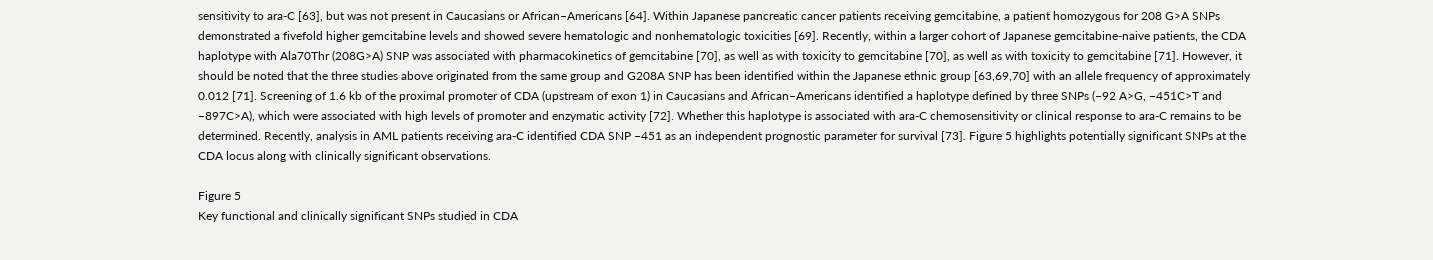sensitivity to ara-C [63], but was not present in Caucasians or African–Americans [64]. Within Japanese pancreatic cancer patients receiving gemcitabine, a patient homozygous for 208 G>A SNPs demonstrated a fivefold higher gemcitabine levels and showed severe hematologic and nonhematologic toxicities [69]. Recently, within a larger cohort of Japanese gemcitabine-naive patients, the CDA haplotype with Ala70Thr (208G>A) SNP was associated with pharmacokinetics of gemcitabine [70], as well as with toxicity to gemcitabine [70], as well as with toxicity to gemcitabine [71]. However, it should be noted that the three studies above originated from the same group and G208A SNP has been identified within the Japanese ethnic group [63,69,70] with an allele frequency of approximately 0.012 [71]. Screening of 1.6 kb of the proximal promoter of CDA (upstream of exon 1) in Caucasians and African–Americans identified a haplotype defined by three SNPs (−92 A>G, −451C>T and −897C>A), which were associated with high levels of promoter and enzymatic activity [72]. Whether this haplotype is associated with ara-C chemosensitivity or clinical response to ara-C remains to be determined. Recently, analysis in AML patients receiving ara-C identified CDA SNP −451 as an independent prognostic parameter for survival [73]. Figure 5 highlights potentially significant SNPs at the CDA locus along with clinically significant observations.

Figure 5
Key functional and clinically significant SNPs studied in CDA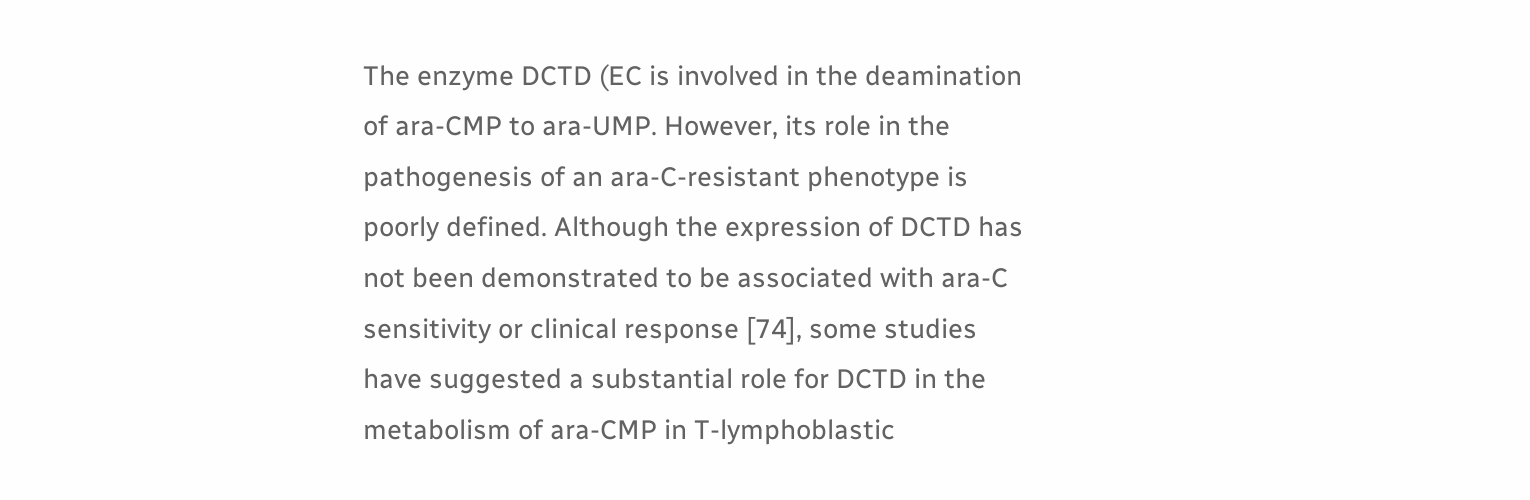The enzyme DCTD (EC is involved in the deamination of ara-CMP to ara-UMP. However, its role in the pathogenesis of an ara-C-resistant phenotype is poorly defined. Although the expression of DCTD has not been demonstrated to be associated with ara-C sensitivity or clinical response [74], some studies have suggested a substantial role for DCTD in the metabolism of ara-CMP in T-lymphoblastic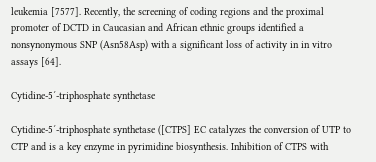leukemia [7577]. Recently, the screening of coding regions and the proximal promoter of DCTD in Caucasian and African ethnic groups identified a nonsynonymous SNP (Asn58Asp) with a significant loss of activity in in vitro assays [64].

Cytidine-5´-triphosphate synthetase

Cytidine-5´-triphosphate synthetase ([CTPS] EC catalyzes the conversion of UTP to CTP and is a key enzyme in pyrimidine biosynthesis. Inhibition of CTPS with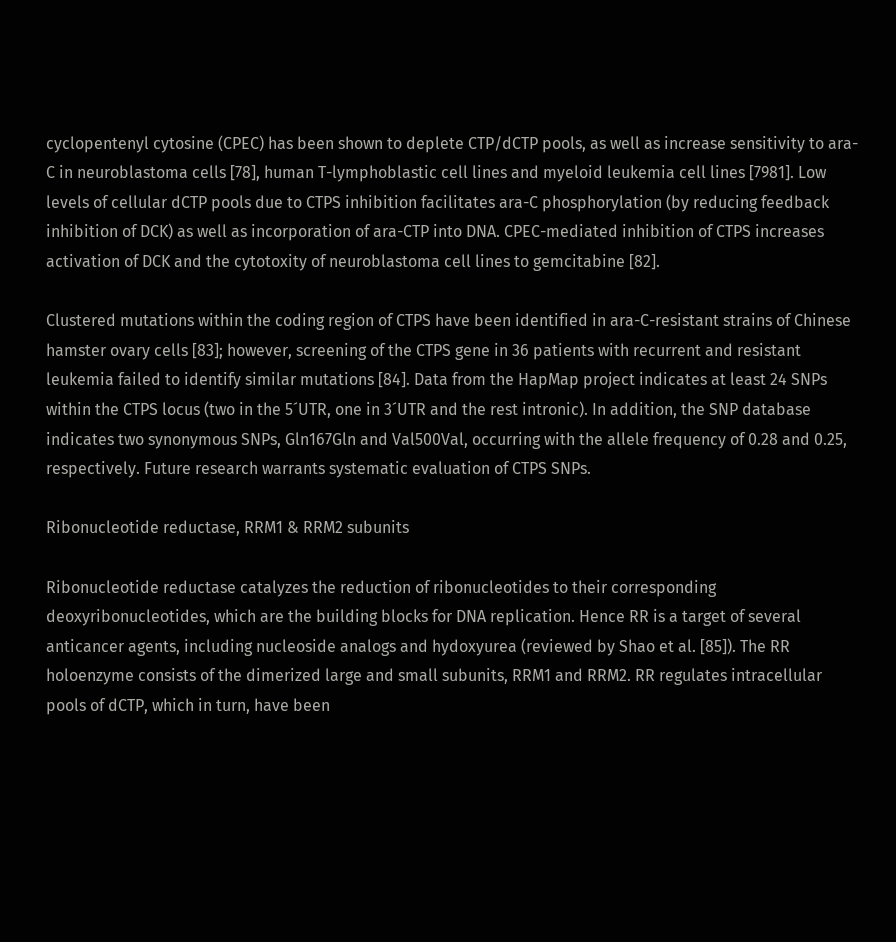cyclopentenyl cytosine (CPEC) has been shown to deplete CTP/dCTP pools, as well as increase sensitivity to ara-C in neuroblastoma cells [78], human T-lymphoblastic cell lines and myeloid leukemia cell lines [7981]. Low levels of cellular dCTP pools due to CTPS inhibition facilitates ara-C phosphorylation (by reducing feedback inhibition of DCK) as well as incorporation of ara-CTP into DNA. CPEC-mediated inhibition of CTPS increases activation of DCK and the cytotoxity of neuroblastoma cell lines to gemcitabine [82].

Clustered mutations within the coding region of CTPS have been identified in ara-C-resistant strains of Chinese hamster ovary cells [83]; however, screening of the CTPS gene in 36 patients with recurrent and resistant leukemia failed to identify similar mutations [84]. Data from the HapMap project indicates at least 24 SNPs within the CTPS locus (two in the 5´UTR, one in 3´UTR and the rest intronic). In addition, the SNP database indicates two synonymous SNPs, Gln167Gln and Val500Val, occurring with the allele frequency of 0.28 and 0.25, respectively. Future research warrants systematic evaluation of CTPS SNPs.

Ribonucleotide reductase, RRM1 & RRM2 subunits

Ribonucleotide reductase catalyzes the reduction of ribonucleotides to their corresponding deoxyribonucleotides, which are the building blocks for DNA replication. Hence RR is a target of several anticancer agents, including nucleoside analogs and hydoxyurea (reviewed by Shao et al. [85]). The RR holoenzyme consists of the dimerized large and small subunits, RRM1 and RRM2. RR regulates intracellular pools of dCTP, which in turn, have been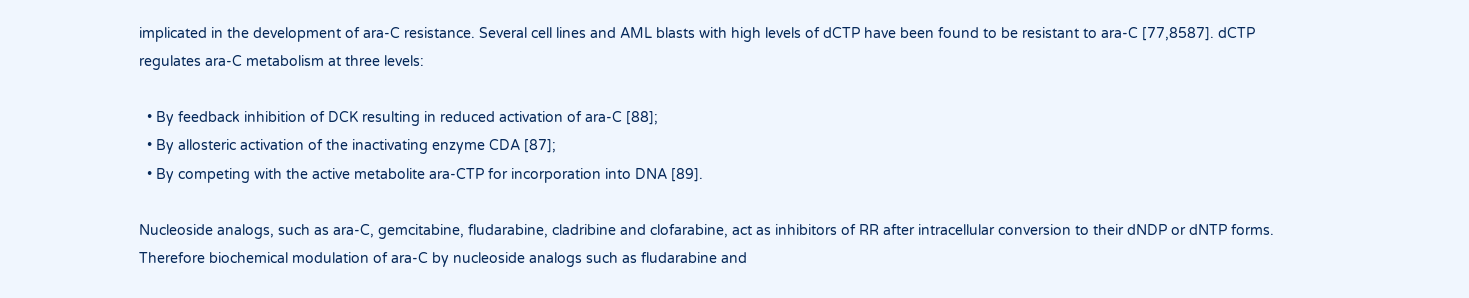implicated in the development of ara-C resistance. Several cell lines and AML blasts with high levels of dCTP have been found to be resistant to ara-C [77,8587]. dCTP regulates ara-C metabolism at three levels:

  • By feedback inhibition of DCK resulting in reduced activation of ara-C [88];
  • By allosteric activation of the inactivating enzyme CDA [87];
  • By competing with the active metabolite ara-CTP for incorporation into DNA [89].

Nucleoside analogs, such as ara-C, gemcitabine, fludarabine, cladribine and clofarabine, act as inhibitors of RR after intracellular conversion to their dNDP or dNTP forms. Therefore biochemical modulation of ara-C by nucleoside analogs such as fludarabine and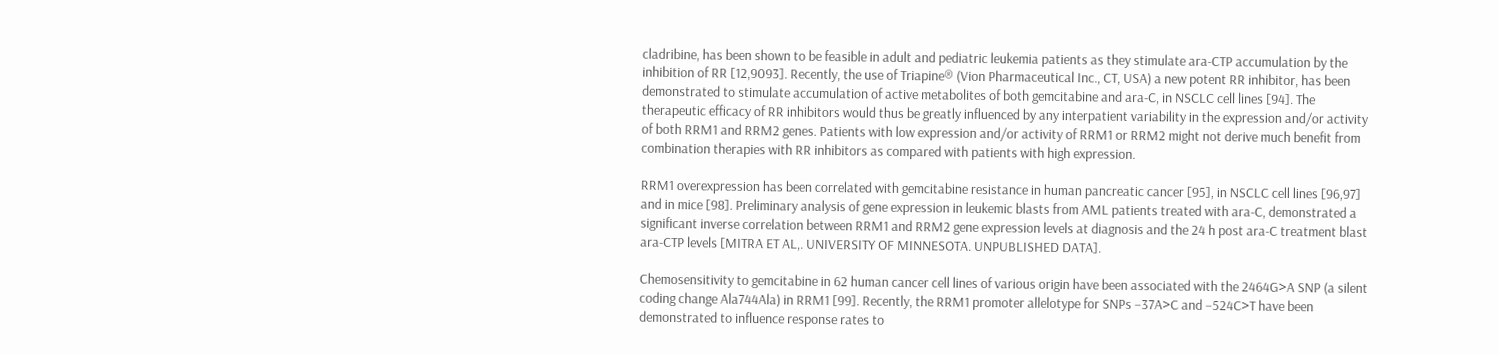cladribine, has been shown to be feasible in adult and pediatric leukemia patients as they stimulate ara-CTP accumulation by the inhibition of RR [12,9093]. Recently, the use of Triapine® (Vion Pharmaceutical Inc., CT, USA) a new potent RR inhibitor, has been demonstrated to stimulate accumulation of active metabolites of both gemcitabine and ara-C, in NSCLC cell lines [94]. The therapeutic efficacy of RR inhibitors would thus be greatly influenced by any interpatient variability in the expression and/or activity of both RRM1 and RRM2 genes. Patients with low expression and/or activity of RRM1 or RRM2 might not derive much benefit from combination therapies with RR inhibitors as compared with patients with high expression.

RRM1 overexpression has been correlated with gemcitabine resistance in human pancreatic cancer [95], in NSCLC cell lines [96,97] and in mice [98]. Preliminary analysis of gene expression in leukemic blasts from AML patients treated with ara-C, demonstrated a significant inverse correlation between RRM1 and RRM2 gene expression levels at diagnosis and the 24 h post ara-C treatment blast ara-CTP levels [MITRA ET AL,. UNIVERSITY OF MINNESOTA. UNPUBLISHED DATA].

Chemosensitivity to gemcitabine in 62 human cancer cell lines of various origin have been associated with the 2464G>A SNP (a silent coding change Ala744Ala) in RRM1 [99]. Recently, the RRM1 promoter allelotype for SNPs −37A>C and −524C>T have been demonstrated to influence response rates to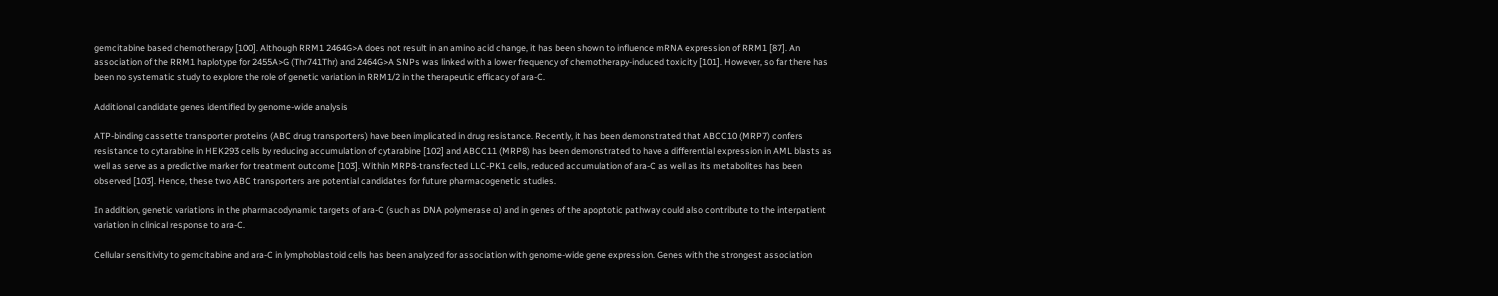gemcitabine based chemotherapy [100]. Although RRM1 2464G>A does not result in an amino acid change, it has been shown to influence mRNA expression of RRM1 [87]. An association of the RRM1 haplotype for 2455A>G (Thr741Thr) and 2464G>A SNPs was linked with a lower frequency of chemotherapy-induced toxicity [101]. However, so far there has been no systematic study to explore the role of genetic variation in RRM1/2 in the therapeutic efficacy of ara-C.

Additional candidate genes identified by genome-wide analysis

ATP-binding cassette transporter proteins (ABC drug transporters) have been implicated in drug resistance. Recently, it has been demonstrated that ABCC10 (MRP7) confers resistance to cytarabine in HEK293 cells by reducing accumulation of cytarabine [102] and ABCC11 (MRP8) has been demonstrated to have a differential expression in AML blasts as well as serve as a predictive marker for treatment outcome [103]. Within MRP8-transfected LLC-PK1 cells, reduced accumulation of ara-C as well as its metabolites has been observed [103]. Hence, these two ABC transporters are potential candidates for future pharmacogenetic studies.

In addition, genetic variations in the pharmacodynamic targets of ara-C (such as DNA polymerase α) and in genes of the apoptotic pathway could also contribute to the interpatient variation in clinical response to ara-C.

Cellular sensitivity to gemcitabine and ara-C in lymphoblastoid cells has been analyzed for association with genome-wide gene expression. Genes with the strongest association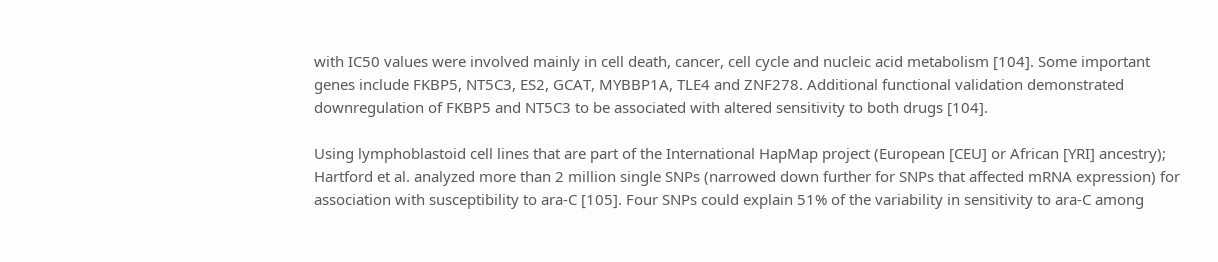with IC50 values were involved mainly in cell death, cancer, cell cycle and nucleic acid metabolism [104]. Some important genes include FKBP5, NT5C3, ES2, GCAT, MYBBP1A, TLE4 and ZNF278. Additional functional validation demonstrated downregulation of FKBP5 and NT5C3 to be associated with altered sensitivity to both drugs [104].

Using lymphoblastoid cell lines that are part of the International HapMap project (European [CEU] or African [YRI] ancestry); Hartford et al. analyzed more than 2 million single SNPs (narrowed down further for SNPs that affected mRNA expression) for association with susceptibility to ara-C [105]. Four SNPs could explain 51% of the variability in sensitivity to ara-C among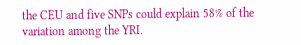the CEU and five SNPs could explain 58% of the variation among the YRI.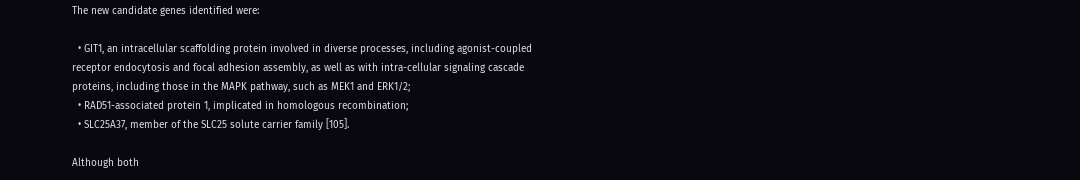The new candidate genes identified were:

  • GIT1, an intracellular scaffolding protein involved in diverse processes, including agonist-coupled receptor endocytosis and focal adhesion assembly, as well as with intra-cellular signaling cascade proteins, including those in the MAPK pathway, such as MEK1 and ERK1/2;
  • RAD51-associated protein 1, implicated in homologous recombination;
  • SLC25A37, member of the SLC25 solute carrier family [105].

Although both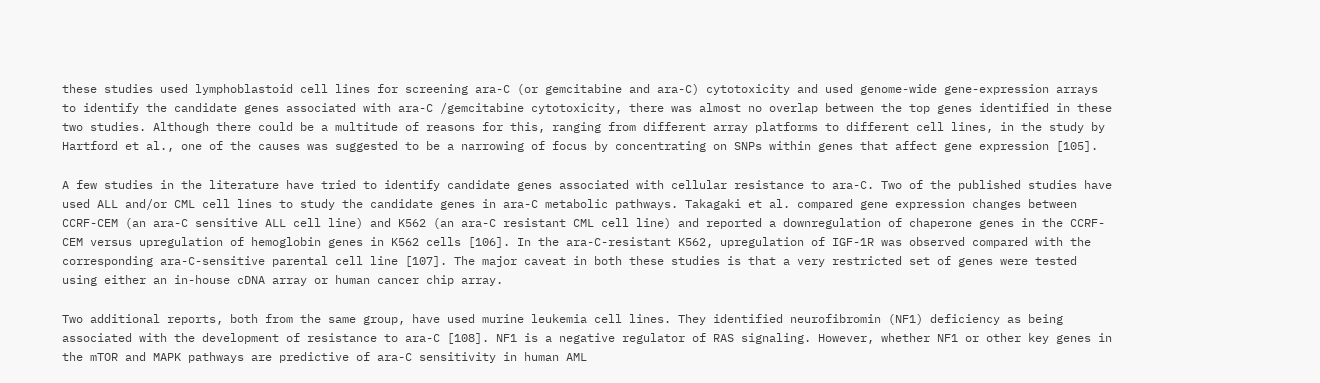these studies used lymphoblastoid cell lines for screening ara-C (or gemcitabine and ara-C) cytotoxicity and used genome-wide gene-expression arrays to identify the candidate genes associated with ara-C /gemcitabine cytotoxicity, there was almost no overlap between the top genes identified in these two studies. Although there could be a multitude of reasons for this, ranging from different array platforms to different cell lines, in the study by Hartford et al., one of the causes was suggested to be a narrowing of focus by concentrating on SNPs within genes that affect gene expression [105].

A few studies in the literature have tried to identify candidate genes associated with cellular resistance to ara-C. Two of the published studies have used ALL and/or CML cell lines to study the candidate genes in ara-C metabolic pathways. Takagaki et al. compared gene expression changes between CCRF-CEM (an ara-C sensitive ALL cell line) and K562 (an ara-C resistant CML cell line) and reported a downregulation of chaperone genes in the CCRF-CEM versus upregulation of hemoglobin genes in K562 cells [106]. In the ara-C-resistant K562, upregulation of IGF-1R was observed compared with the corresponding ara-C-sensitive parental cell line [107]. The major caveat in both these studies is that a very restricted set of genes were tested using either an in-house cDNA array or human cancer chip array.

Two additional reports, both from the same group, have used murine leukemia cell lines. They identified neurofibromin (NF1) deficiency as being associated with the development of resistance to ara-C [108]. NF1 is a negative regulator of RAS signaling. However, whether NF1 or other key genes in the mTOR and MAPK pathways are predictive of ara-C sensitivity in human AML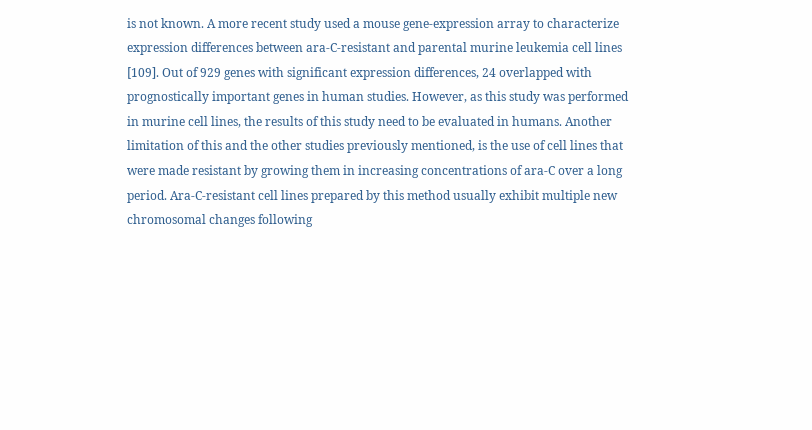is not known. A more recent study used a mouse gene-expression array to characterize expression differences between ara-C-resistant and parental murine leukemia cell lines [109]. Out of 929 genes with significant expression differences, 24 overlapped with prognostically important genes in human studies. However, as this study was performed in murine cell lines, the results of this study need to be evaluated in humans. Another limitation of this and the other studies previously mentioned, is the use of cell lines that were made resistant by growing them in increasing concentrations of ara-C over a long period. Ara-C-resistant cell lines prepared by this method usually exhibit multiple new chromosomal changes following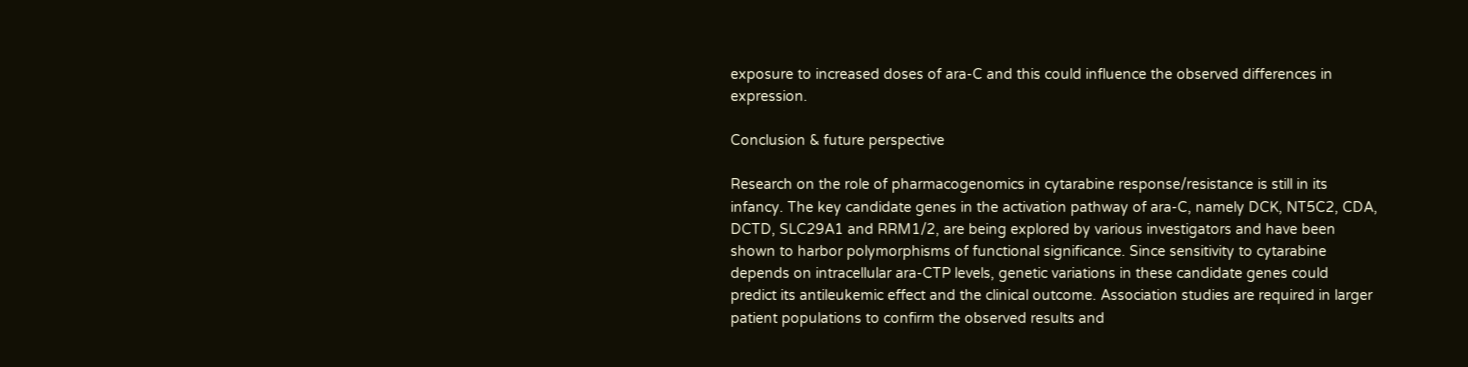exposure to increased doses of ara-C and this could influence the observed differences in expression.

Conclusion & future perspective

Research on the role of pharmacogenomics in cytarabine response/resistance is still in its infancy. The key candidate genes in the activation pathway of ara-C, namely DCK, NT5C2, CDA, DCTD, SLC29A1 and RRM1/2, are being explored by various investigators and have been shown to harbor polymorphisms of functional significance. Since sensitivity to cytarabine depends on intracellular ara-CTP levels, genetic variations in these candidate genes could predict its antileukemic effect and the clinical outcome. Association studies are required in larger patient populations to confirm the observed results and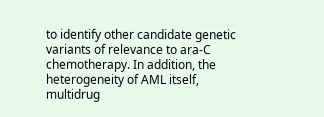to identify other candidate genetic variants of relevance to ara-C chemotherapy. In addition, the heterogeneity of AML itself, multidrug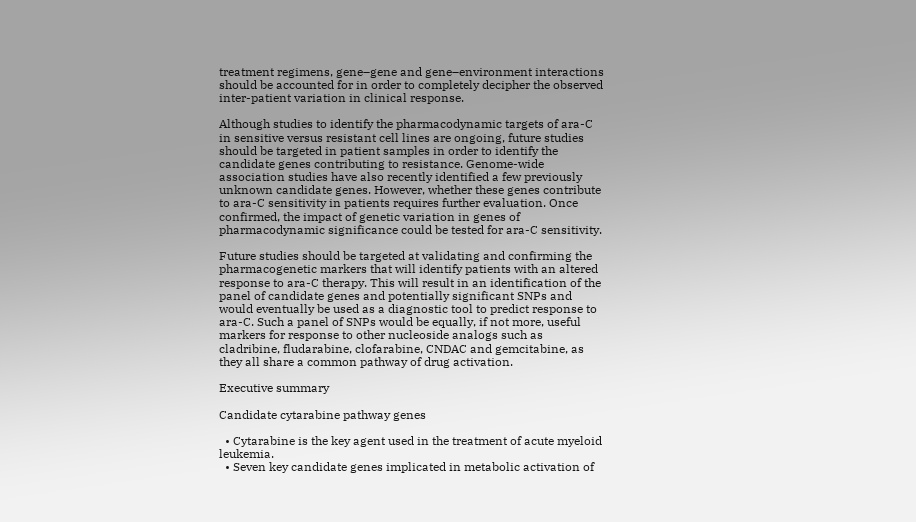treatment regimens, gene–gene and gene–environment interactions should be accounted for in order to completely decipher the observed inter-patient variation in clinical response.

Although studies to identify the pharmacodynamic targets of ara-C in sensitive versus resistant cell lines are ongoing, future studies should be targeted in patient samples in order to identify the candidate genes contributing to resistance. Genome-wide association studies have also recently identified a few previously unknown candidate genes. However, whether these genes contribute to ara-C sensitivity in patients requires further evaluation. Once confirmed, the impact of genetic variation in genes of pharmacodynamic significance could be tested for ara-C sensitivity.

Future studies should be targeted at validating and confirming the pharmacogenetic markers that will identify patients with an altered response to ara-C therapy. This will result in an identification of the panel of candidate genes and potentially significant SNPs and would eventually be used as a diagnostic tool to predict response to ara-C. Such a panel of SNPs would be equally, if not more, useful markers for response to other nucleoside analogs such as cladribine, fludarabine, clofarabine, CNDAC and gemcitabine, as they all share a common pathway of drug activation.

Executive summary

Candidate cytarabine pathway genes

  • Cytarabine is the key agent used in the treatment of acute myeloid leukemia.
  • Seven key candidate genes implicated in metabolic activation of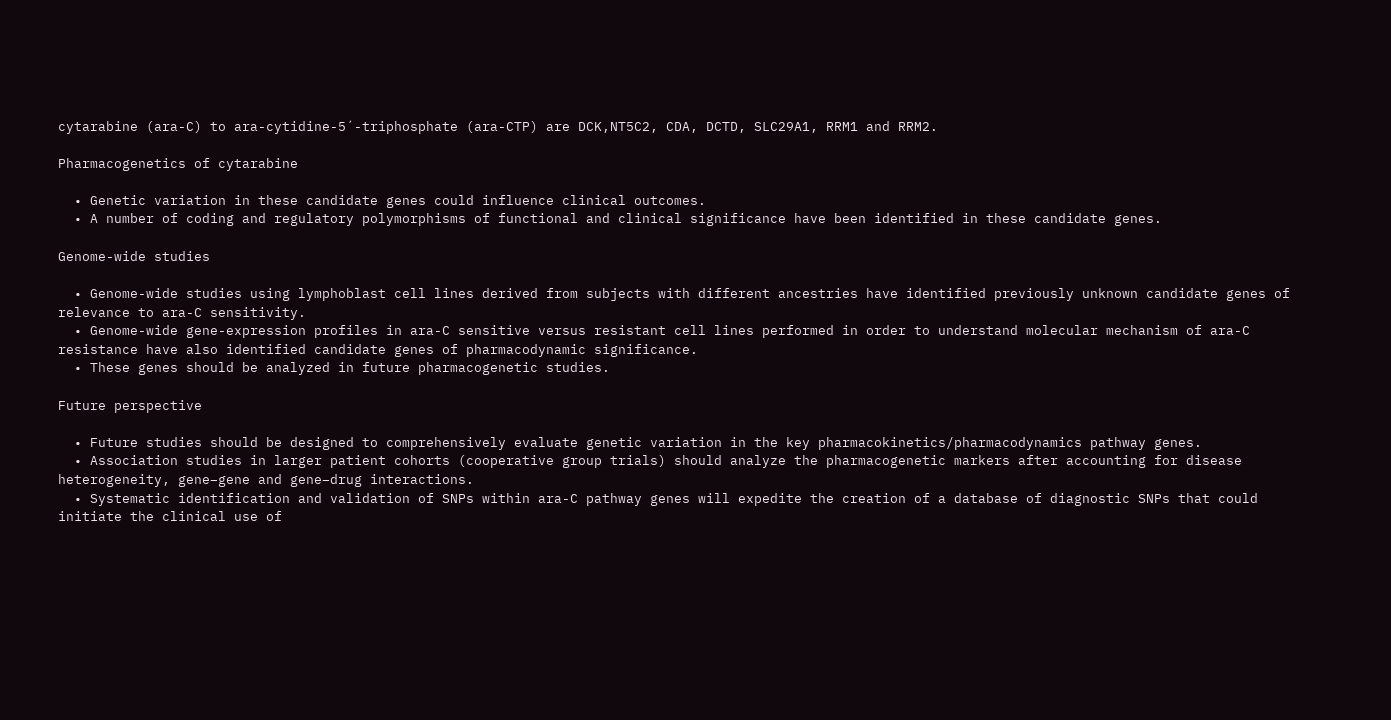cytarabine (ara-C) to ara-cytidine-5´-triphosphate (ara-CTP) are DCK,NT5C2, CDA, DCTD, SLC29A1, RRM1 and RRM2.

Pharmacogenetics of cytarabine

  • Genetic variation in these candidate genes could influence clinical outcomes.
  • A number of coding and regulatory polymorphisms of functional and clinical significance have been identified in these candidate genes.

Genome-wide studies

  • Genome-wide studies using lymphoblast cell lines derived from subjects with different ancestries have identified previously unknown candidate genes of relevance to ara-C sensitivity.
  • Genome-wide gene-expression profiles in ara-C sensitive versus resistant cell lines performed in order to understand molecular mechanism of ara-C resistance have also identified candidate genes of pharmacodynamic significance.
  • These genes should be analyzed in future pharmacogenetic studies.

Future perspective

  • Future studies should be designed to comprehensively evaluate genetic variation in the key pharmacokinetics/pharmacodynamics pathway genes.
  • Association studies in larger patient cohorts (cooperative group trials) should analyze the pharmacogenetic markers after accounting for disease heterogeneity, gene–gene and gene–drug interactions.
  • Systematic identification and validation of SNPs within ara-C pathway genes will expedite the creation of a database of diagnostic SNPs that could initiate the clinical use of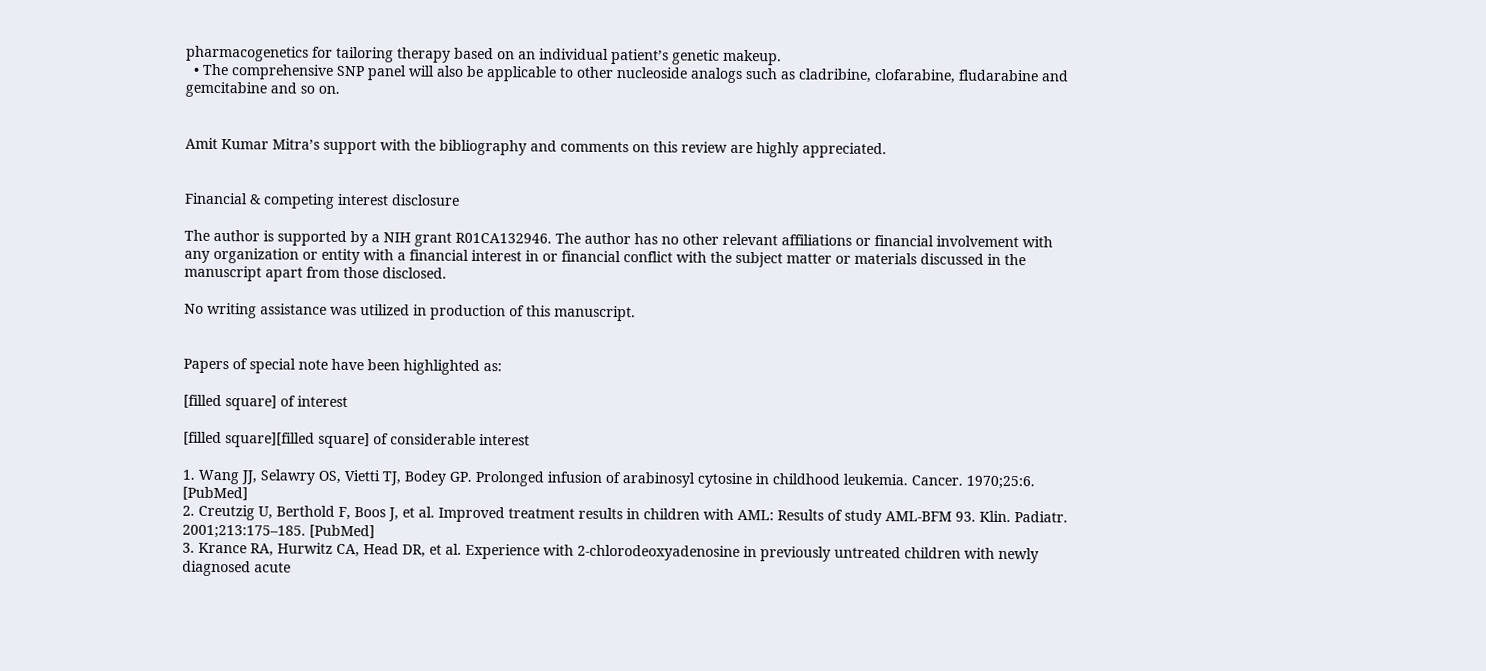pharmacogenetics for tailoring therapy based on an individual patient’s genetic makeup.
  • The comprehensive SNP panel will also be applicable to other nucleoside analogs such as cladribine, clofarabine, fludarabine and gemcitabine and so on.


Amit Kumar Mitra’s support with the bibliography and comments on this review are highly appreciated.


Financial & competing interest disclosure

The author is supported by a NIH grant R01CA132946. The author has no other relevant affiliations or financial involvement with any organization or entity with a financial interest in or financial conflict with the subject matter or materials discussed in the manuscript apart from those disclosed.

No writing assistance was utilized in production of this manuscript.


Papers of special note have been highlighted as:

[filled square] of interest

[filled square][filled square] of considerable interest

1. Wang JJ, Selawry OS, Vietti TJ, Bodey GP. Prolonged infusion of arabinosyl cytosine in childhood leukemia. Cancer. 1970;25:6. [PubMed]
2. Creutzig U, Berthold F, Boos J, et al. Improved treatment results in children with AML: Results of study AML-BFM 93. Klin. Padiatr. 2001;213:175–185. [PubMed]
3. Krance RA, Hurwitz CA, Head DR, et al. Experience with 2-chlorodeoxyadenosine in previously untreated children with newly diagnosed acute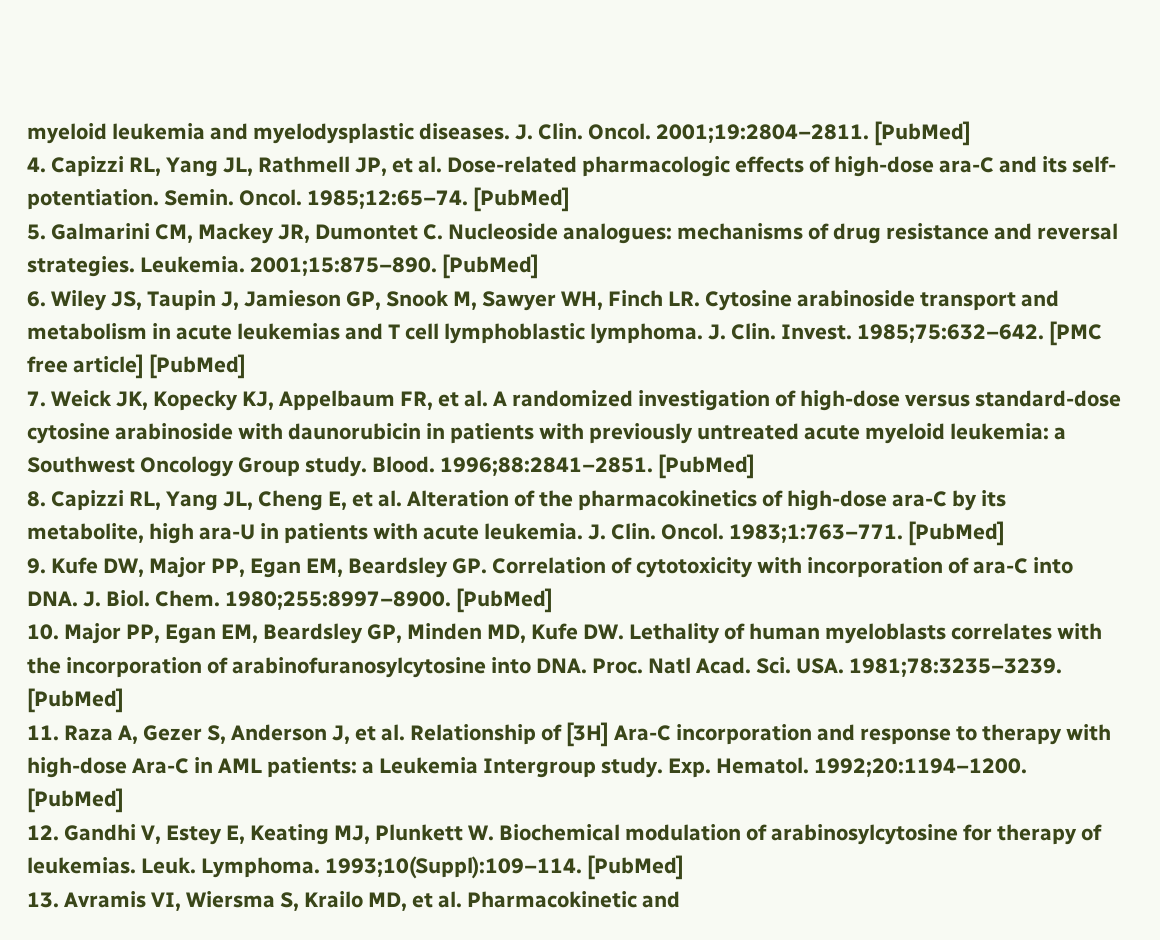myeloid leukemia and myelodysplastic diseases. J. Clin. Oncol. 2001;19:2804–2811. [PubMed]
4. Capizzi RL, Yang JL, Rathmell JP, et al. Dose-related pharmacologic effects of high-dose ara-C and its self-potentiation. Semin. Oncol. 1985;12:65–74. [PubMed]
5. Galmarini CM, Mackey JR, Dumontet C. Nucleoside analogues: mechanisms of drug resistance and reversal strategies. Leukemia. 2001;15:875–890. [PubMed]
6. Wiley JS, Taupin J, Jamieson GP, Snook M, Sawyer WH, Finch LR. Cytosine arabinoside transport and metabolism in acute leukemias and T cell lymphoblastic lymphoma. J. Clin. Invest. 1985;75:632–642. [PMC free article] [PubMed]
7. Weick JK, Kopecky KJ, Appelbaum FR, et al. A randomized investigation of high-dose versus standard-dose cytosine arabinoside with daunorubicin in patients with previously untreated acute myeloid leukemia: a Southwest Oncology Group study. Blood. 1996;88:2841–2851. [PubMed]
8. Capizzi RL, Yang JL, Cheng E, et al. Alteration of the pharmacokinetics of high-dose ara-C by its metabolite, high ara-U in patients with acute leukemia. J. Clin. Oncol. 1983;1:763–771. [PubMed]
9. Kufe DW, Major PP, Egan EM, Beardsley GP. Correlation of cytotoxicity with incorporation of ara-C into DNA. J. Biol. Chem. 1980;255:8997–8900. [PubMed]
10. Major PP, Egan EM, Beardsley GP, Minden MD, Kufe DW. Lethality of human myeloblasts correlates with the incorporation of arabinofuranosylcytosine into DNA. Proc. Natl Acad. Sci. USA. 1981;78:3235–3239. [PubMed]
11. Raza A, Gezer S, Anderson J, et al. Relationship of [3H] Ara-C incorporation and response to therapy with high-dose Ara-C in AML patients: a Leukemia Intergroup study. Exp. Hematol. 1992;20:1194–1200. [PubMed]
12. Gandhi V, Estey E, Keating MJ, Plunkett W. Biochemical modulation of arabinosylcytosine for therapy of leukemias. Leuk. Lymphoma. 1993;10(Suppl):109–114. [PubMed]
13. Avramis VI, Wiersma S, Krailo MD, et al. Pharmacokinetic and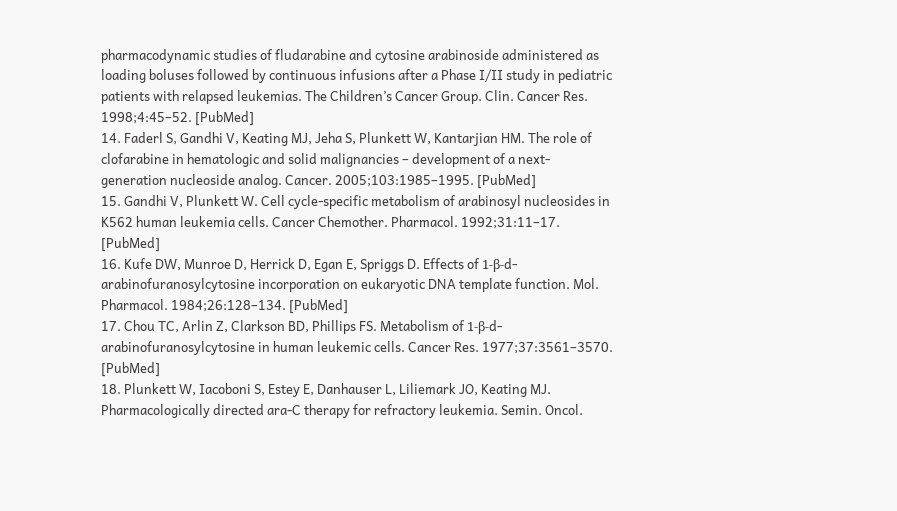pharmacodynamic studies of fludarabine and cytosine arabinoside administered as loading boluses followed by continuous infusions after a Phase I/II study in pediatric patients with relapsed leukemias. The Children’s Cancer Group. Clin. Cancer Res. 1998;4:45–52. [PubMed]
14. Faderl S, Gandhi V, Keating MJ, Jeha S, Plunkett W, Kantarjian HM. The role of clofarabine in hematologic and solid malignancies – development of a next-generation nucleoside analog. Cancer. 2005;103:1985–1995. [PubMed]
15. Gandhi V, Plunkett W. Cell cycle-specific metabolism of arabinosyl nucleosides in K562 human leukemia cells. Cancer Chemother. Pharmacol. 1992;31:11–17. [PubMed]
16. Kufe DW, Munroe D, Herrick D, Egan E, Spriggs D. Effects of 1-β-d-arabinofuranosylcytosine incorporation on eukaryotic DNA template function. Mol. Pharmacol. 1984;26:128–134. [PubMed]
17. Chou TC, Arlin Z, Clarkson BD, Phillips FS. Metabolism of 1-β-d-arabinofuranosylcytosine in human leukemic cells. Cancer Res. 1977;37:3561–3570. [PubMed]
18. Plunkett W, Iacoboni S, Estey E, Danhauser L, Liliemark JO, Keating MJ. Pharmacologically directed ara-C therapy for refractory leukemia. Semin. Oncol.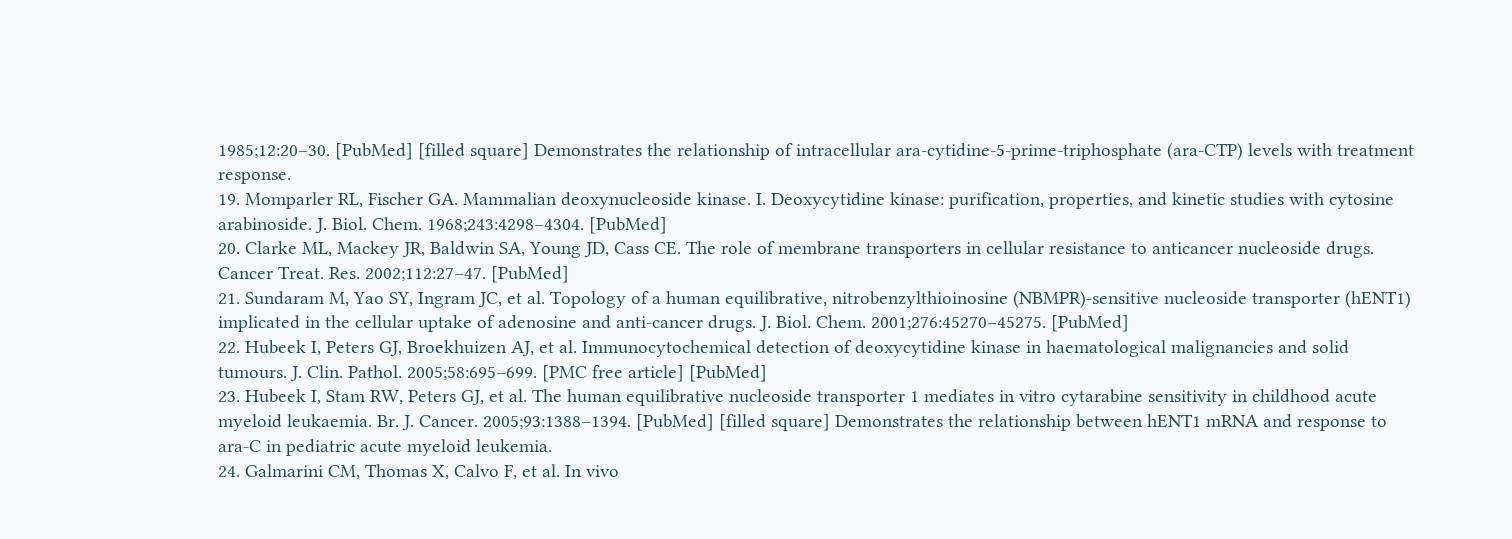1985;12:20–30. [PubMed] [filled square] Demonstrates the relationship of intracellular ara-cytidine-5-prime-triphosphate (ara-CTP) levels with treatment response.
19. Momparler RL, Fischer GA. Mammalian deoxynucleoside kinase. I. Deoxycytidine kinase: purification, properties, and kinetic studies with cytosine arabinoside. J. Biol. Chem. 1968;243:4298–4304. [PubMed]
20. Clarke ML, Mackey JR, Baldwin SA, Young JD, Cass CE. The role of membrane transporters in cellular resistance to anticancer nucleoside drugs. Cancer Treat. Res. 2002;112:27–47. [PubMed]
21. Sundaram M, Yao SY, Ingram JC, et al. Topology of a human equilibrative, nitrobenzylthioinosine (NBMPR)-sensitive nucleoside transporter (hENT1) implicated in the cellular uptake of adenosine and anti-cancer drugs. J. Biol. Chem. 2001;276:45270–45275. [PubMed]
22. Hubeek I, Peters GJ, Broekhuizen AJ, et al. Immunocytochemical detection of deoxycytidine kinase in haematological malignancies and solid tumours. J. Clin. Pathol. 2005;58:695–699. [PMC free article] [PubMed]
23. Hubeek I, Stam RW, Peters GJ, et al. The human equilibrative nucleoside transporter 1 mediates in vitro cytarabine sensitivity in childhood acute myeloid leukaemia. Br. J. Cancer. 2005;93:1388–1394. [PubMed] [filled square] Demonstrates the relationship between hENT1 mRNA and response to ara-C in pediatric acute myeloid leukemia.
24. Galmarini CM, Thomas X, Calvo F, et al. In vivo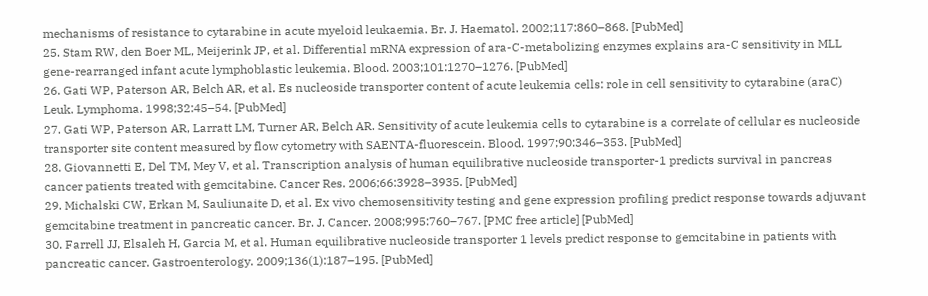mechanisms of resistance to cytarabine in acute myeloid leukaemia. Br. J. Haematol. 2002;117:860–868. [PubMed]
25. Stam RW, den Boer ML, Meijerink JP, et al. Differential mRNA expression of ara-C-metabolizing enzymes explains ara-C sensitivity in MLL gene-rearranged infant acute lymphoblastic leukemia. Blood. 2003;101:1270–1276. [PubMed]
26. Gati WP, Paterson AR, Belch AR, et al. Es nucleoside transporter content of acute leukemia cells: role in cell sensitivity to cytarabine (araC) Leuk. Lymphoma. 1998;32:45–54. [PubMed]
27. Gati WP, Paterson AR, Larratt LM, Turner AR, Belch AR. Sensitivity of acute leukemia cells to cytarabine is a correlate of cellular es nucleoside transporter site content measured by flow cytometry with SAENTA-fluorescein. Blood. 1997;90:346–353. [PubMed]
28. Giovannetti E, Del TM, Mey V, et al. Transcription analysis of human equilibrative nucleoside transporter-1 predicts survival in pancreas cancer patients treated with gemcitabine. Cancer Res. 2006;66:3928–3935. [PubMed]
29. Michalski CW, Erkan M, Sauliunaite D, et al. Ex vivo chemosensitivity testing and gene expression profiling predict response towards adjuvant gemcitabine treatment in pancreatic cancer. Br. J. Cancer. 2008;995:760–767. [PMC free article] [PubMed]
30. Farrell JJ, Elsaleh H, Garcia M, et al. Human equilibrative nucleoside transporter 1 levels predict response to gemcitabine in patients with pancreatic cancer. Gastroenterology. 2009;136(1):187–195. [PubMed]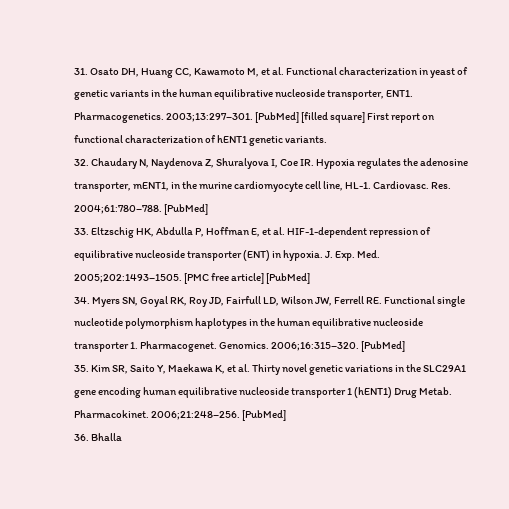31. Osato DH, Huang CC, Kawamoto M, et al. Functional characterization in yeast of genetic variants in the human equilibrative nucleoside transporter, ENT1. Pharmacogenetics. 2003;13:297–301. [PubMed] [filled square] First report on functional characterization of hENT1 genetic variants.
32. Chaudary N, Naydenova Z, Shuralyova I, Coe IR. Hypoxia regulates the adenosine transporter, mENT1, in the murine cardiomyocyte cell line, HL-1. Cardiovasc. Res. 2004;61:780–788. [PubMed]
33. Eltzschig HK, Abdulla P, Hoffman E, et al. HIF-1-dependent repression of equilibrative nucleoside transporter (ENT) in hypoxia. J. Exp. Med. 2005;202:1493–1505. [PMC free article] [PubMed]
34. Myers SN, Goyal RK, Roy JD, Fairfull LD, Wilson JW, Ferrell RE. Functional single nucleotide polymorphism haplotypes in the human equilibrative nucleoside transporter 1. Pharmacogenet. Genomics. 2006;16:315–320. [PubMed]
35. Kim SR, Saito Y, Maekawa K, et al. Thirty novel genetic variations in the SLC29A1 gene encoding human equilibrative nucleoside transporter 1 (hENT1) Drug Metab. Pharmacokinet. 2006;21:248–256. [PubMed]
36. Bhalla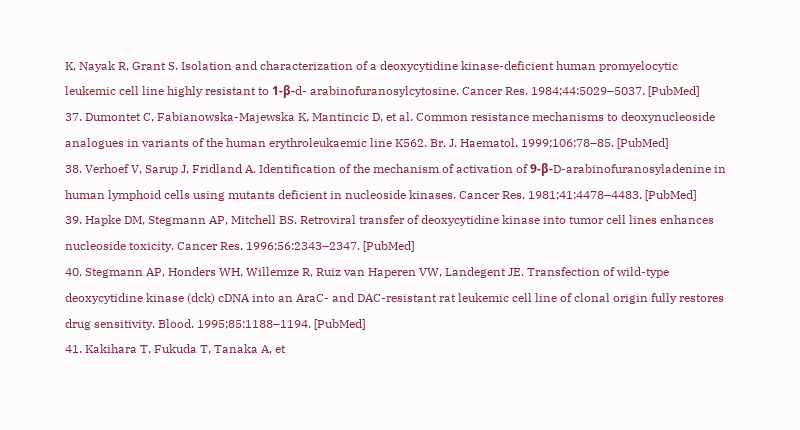K, Nayak R, Grant S. Isolation and characterization of a deoxycytidine kinase-deficient human promyelocytic leukemic cell line highly resistant to 1-β-d- arabinofuranosylcytosine. Cancer Res. 1984;44:5029–5037. [PubMed]
37. Dumontet C, Fabianowska-Majewska K, Mantincic D, et al. Common resistance mechanisms to deoxynucleoside analogues in variants of the human erythroleukaemic line K562. Br. J. Haematol. 1999;106:78–85. [PubMed]
38. Verhoef V, Sarup J, Fridland A. Identification of the mechanism of activation of 9-β-D-arabinofuranosyladenine in human lymphoid cells using mutants deficient in nucleoside kinases. Cancer Res. 1981;41:4478–4483. [PubMed]
39. Hapke DM, Stegmann AP, Mitchell BS. Retroviral transfer of deoxycytidine kinase into tumor cell lines enhances nucleoside toxicity. Cancer Res. 1996;56:2343–2347. [PubMed]
40. Stegmann AP, Honders WH, Willemze R, Ruiz van Haperen VW, Landegent JE. Transfection of wild-type deoxycytidine kinase (dck) cDNA into an AraC- and DAC-resistant rat leukemic cell line of clonal origin fully restores drug sensitivity. Blood. 1995;85:1188–1194. [PubMed]
41. Kakihara T, Fukuda T, Tanaka A, et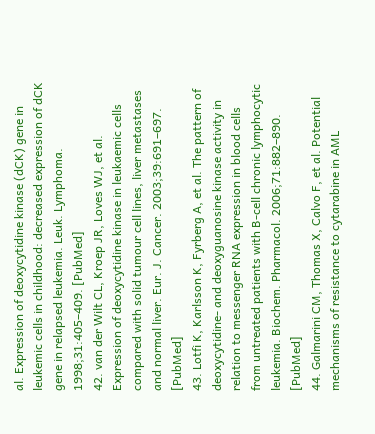al. Expression of deoxycytidine kinase (dCK) gene in leukemic cells in childhood: decreased expression of dCK gene in relapsed leukemia. Leuk. Lymphoma. 1998;31:405–409. [PubMed]
42. van der Wilt CL, Kroep JR, Loves WJ, et al. Expression of deoxycytidine kinase in leukaemic cells compared with solid tumour cell lines, liver metastases and normal liver. Eur. J. Cancer. 2003;39:691–697. [PubMed]
43. Lotfi K, Karlsson K, Fyrberg A, et al. The pattern of deoxycytidine- and deoxyguanosine kinase activity in relation to messenger RNA expression in blood cells from untreated patients with B-cell chronic lymphocytic leukemia. Biochem. Pharmacol. 2006;71:882–890. [PubMed]
44. Galmarini CM, Thomas X, Calvo F, et al. Potential mechanisms of resistance to cytarabine in AML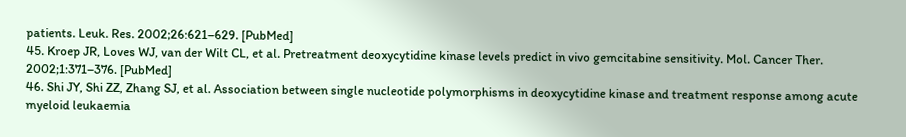patients. Leuk. Res. 2002;26:621–629. [PubMed]
45. Kroep JR, Loves WJ, van der Wilt CL, et al. Pretreatment deoxycytidine kinase levels predict in vivo gemcitabine sensitivity. Mol. Cancer Ther. 2002;1:371–376. [PubMed]
46. Shi JY, Shi ZZ, Zhang SJ, et al. Association between single nucleotide polymorphisms in deoxycytidine kinase and treatment response among acute myeloid leukaemia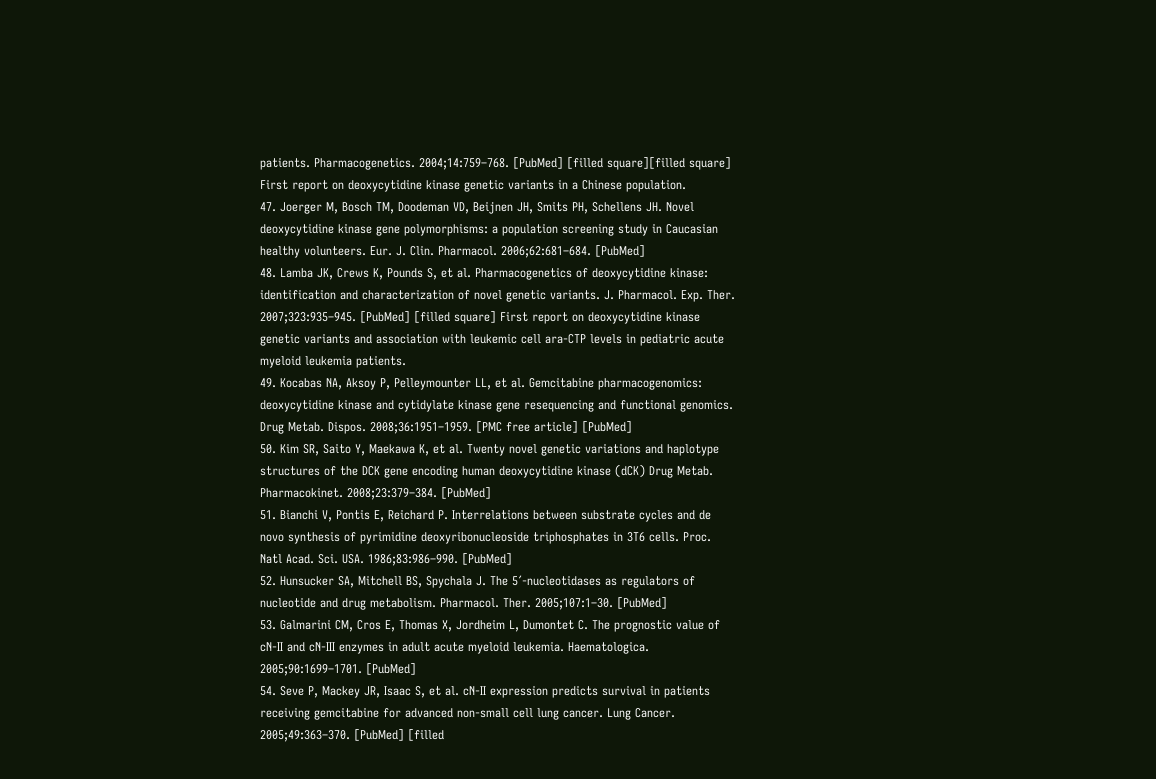patients. Pharmacogenetics. 2004;14:759–768. [PubMed] [filled square][filled square] First report on deoxycytidine kinase genetic variants in a Chinese population.
47. Joerger M, Bosch TM, Doodeman VD, Beijnen JH, Smits PH, Schellens JH. Novel deoxycytidine kinase gene polymorphisms: a population screening study in Caucasian healthy volunteers. Eur. J. Clin. Pharmacol. 2006;62:681–684. [PubMed]
48. Lamba JK, Crews K, Pounds S, et al. Pharmacogenetics of deoxycytidine kinase: identification and characterization of novel genetic variants. J. Pharmacol. Exp. Ther. 2007;323:935–945. [PubMed] [filled square] First report on deoxycytidine kinase genetic variants and association with leukemic cell ara-CTP levels in pediatric acute myeloid leukemia patients.
49. Kocabas NA, Aksoy P, Pelleymounter LL, et al. Gemcitabine pharmacogenomics: deoxycytidine kinase and cytidylate kinase gene resequencing and functional genomics. Drug Metab. Dispos. 2008;36:1951–1959. [PMC free article] [PubMed]
50. Kim SR, Saito Y, Maekawa K, et al. Twenty novel genetic variations and haplotype structures of the DCK gene encoding human deoxycytidine kinase (dCK) Drug Metab. Pharmacokinet. 2008;23:379–384. [PubMed]
51. Bianchi V, Pontis E, Reichard P. Interrelations between substrate cycles and de novo synthesis of pyrimidine deoxyribonucleoside triphosphates in 3T6 cells. Proc. Natl Acad. Sci. USA. 1986;83:986–990. [PubMed]
52. Hunsucker SA, Mitchell BS, Spychala J. The 5´-nucleotidases as regulators of nucleotide and drug metabolism. Pharmacol. Ther. 2005;107:1–30. [PubMed]
53. Galmarini CM, Cros E, Thomas X, Jordheim L, Dumontet C. The prognostic value of cN-II and cN-III enzymes in adult acute myeloid leukemia. Haematologica. 2005;90:1699–1701. [PubMed]
54. Seve P, Mackey JR, Isaac S, et al. cN-II expression predicts survival in patients receiving gemcitabine for advanced non-small cell lung cancer. Lung Cancer. 2005;49:363–370. [PubMed] [filled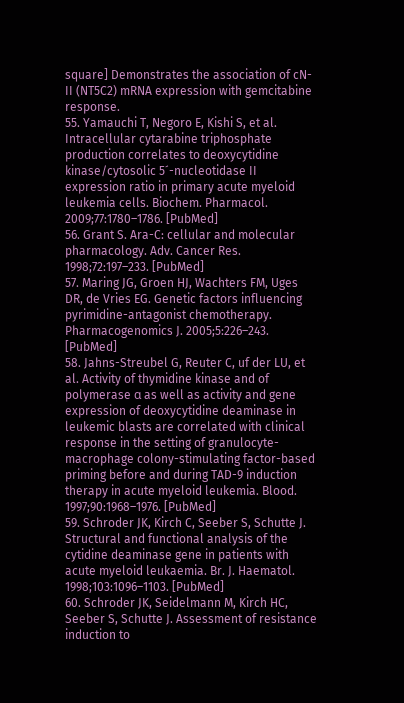square] Demonstrates the association of cN-II (NT5C2) mRNA expression with gemcitabine response.
55. Yamauchi T, Negoro E, Kishi S, et al. Intracellular cytarabine triphosphate production correlates to deoxycytidine kinase/cytosolic 5´-nucleotidase II expression ratio in primary acute myeloid leukemia cells. Biochem. Pharmacol. 2009;77:1780–1786. [PubMed]
56. Grant S. Ara-C: cellular and molecular pharmacology. Adv. Cancer Res. 1998;72:197–233. [PubMed]
57. Maring JG, Groen HJ, Wachters FM, Uges DR, de Vries EG. Genetic factors influencing pyrimidine-antagonist chemotherapy. Pharmacogenomics J. 2005;5:226–243. [PubMed]
58. Jahns-Streubel G, Reuter C, uf der LU, et al. Activity of thymidine kinase and of polymerase α as well as activity and gene expression of deoxycytidine deaminase in leukemic blasts are correlated with clinical response in the setting of granulocyte-macrophage colony-stimulating factor-based priming before and during TAD-9 induction therapy in acute myeloid leukemia. Blood. 1997;90:1968–1976. [PubMed]
59. Schroder JK, Kirch C, Seeber S, Schutte J. Structural and functional analysis of the cytidine deaminase gene in patients with acute myeloid leukaemia. Br. J. Haematol. 1998;103:1096–1103. [PubMed]
60. Schroder JK, Seidelmann M, Kirch HC, Seeber S, Schutte J. Assessment of resistance induction to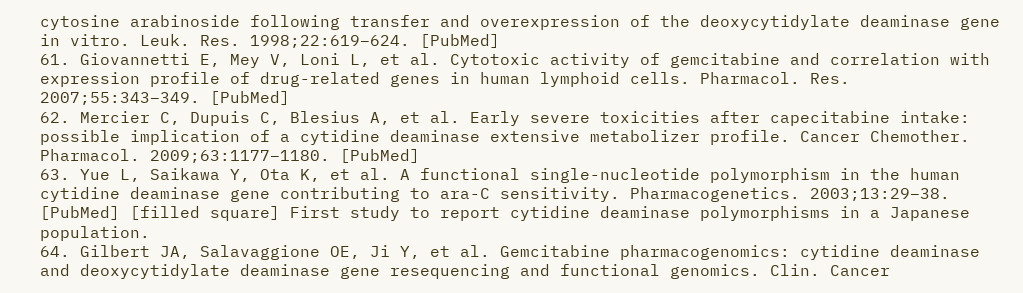cytosine arabinoside following transfer and overexpression of the deoxycytidylate deaminase gene in vitro. Leuk. Res. 1998;22:619–624. [PubMed]
61. Giovannetti E, Mey V, Loni L, et al. Cytotoxic activity of gemcitabine and correlation with expression profile of drug-related genes in human lymphoid cells. Pharmacol. Res. 2007;55:343–349. [PubMed]
62. Mercier C, Dupuis C, Blesius A, et al. Early severe toxicities after capecitabine intake: possible implication of a cytidine deaminase extensive metabolizer profile. Cancer Chemother. Pharmacol. 2009;63:1177–1180. [PubMed]
63. Yue L, Saikawa Y, Ota K, et al. A functional single-nucleotide polymorphism in the human cytidine deaminase gene contributing to ara-C sensitivity. Pharmacogenetics. 2003;13:29–38. [PubMed] [filled square] First study to report cytidine deaminase polymorphisms in a Japanese population.
64. Gilbert JA, Salavaggione OE, Ji Y, et al. Gemcitabine pharmacogenomics: cytidine deaminase and deoxycytidylate deaminase gene resequencing and functional genomics. Clin. Cancer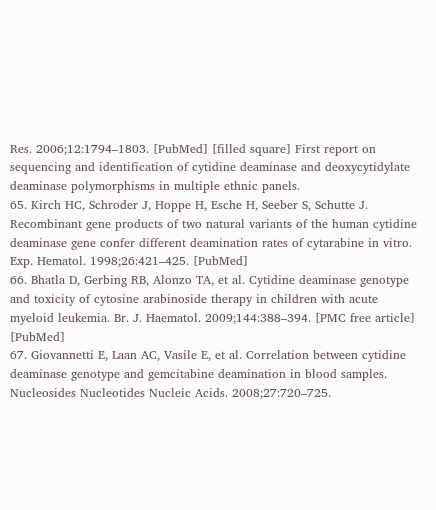Res. 2006;12:1794–1803. [PubMed] [filled square] First report on sequencing and identification of cytidine deaminase and deoxycytidylate deaminase polymorphisms in multiple ethnic panels.
65. Kirch HC, Schroder J, Hoppe H, Esche H, Seeber S, Schutte J. Recombinant gene products of two natural variants of the human cytidine deaminase gene confer different deamination rates of cytarabine in vitro. Exp. Hematol. 1998;26:421–425. [PubMed]
66. Bhatla D, Gerbing RB, Alonzo TA, et al. Cytidine deaminase genotype and toxicity of cytosine arabinoside therapy in children with acute myeloid leukemia. Br. J. Haematol. 2009;144:388–394. [PMC free article] [PubMed]
67. Giovannetti E, Laan AC, Vasile E, et al. Correlation between cytidine deaminase genotype and gemcitabine deamination in blood samples. Nucleosides Nucleotides Nucleic Acids. 2008;27:720–725.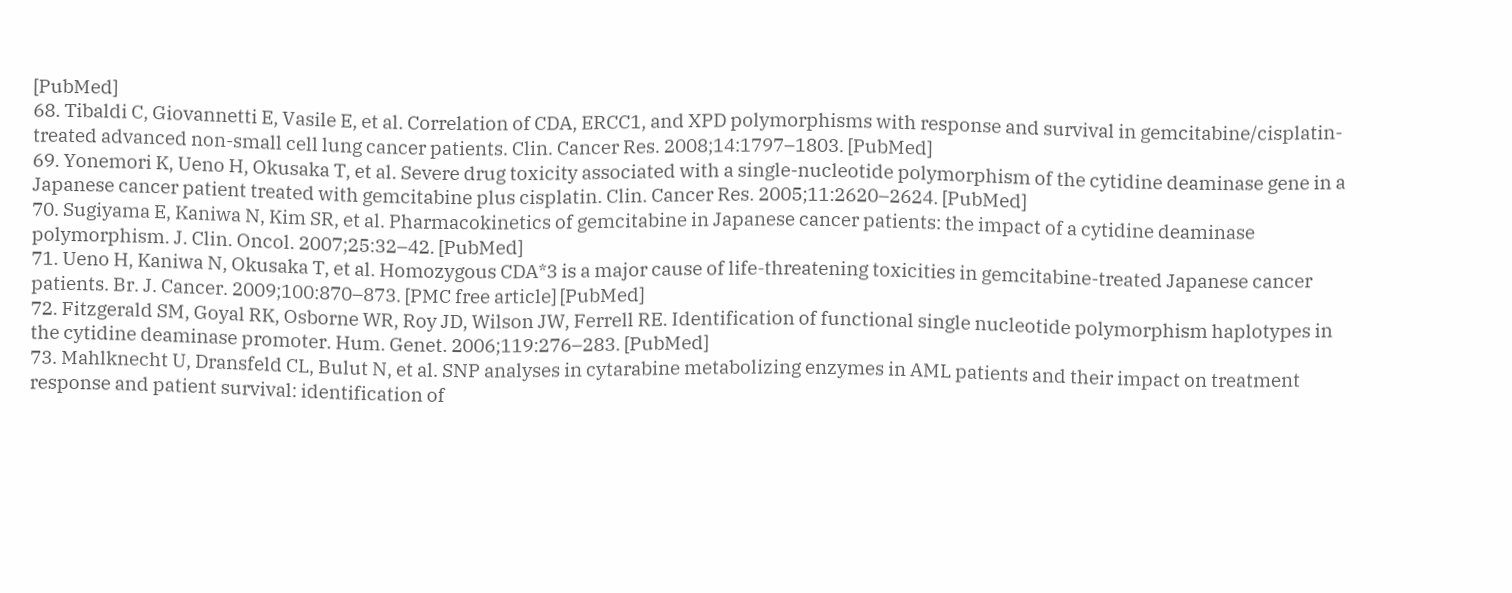[PubMed]
68. Tibaldi C, Giovannetti E, Vasile E, et al. Correlation of CDA, ERCC1, and XPD polymorphisms with response and survival in gemcitabine/cisplatin-treated advanced non-small cell lung cancer patients. Clin. Cancer Res. 2008;14:1797–1803. [PubMed]
69. Yonemori K, Ueno H, Okusaka T, et al. Severe drug toxicity associated with a single-nucleotide polymorphism of the cytidine deaminase gene in a Japanese cancer patient treated with gemcitabine plus cisplatin. Clin. Cancer Res. 2005;11:2620–2624. [PubMed]
70. Sugiyama E, Kaniwa N, Kim SR, et al. Pharmacokinetics of gemcitabine in Japanese cancer patients: the impact of a cytidine deaminase polymorphism. J. Clin. Oncol. 2007;25:32–42. [PubMed]
71. Ueno H, Kaniwa N, Okusaka T, et al. Homozygous CDA*3 is a major cause of life-threatening toxicities in gemcitabine-treated Japanese cancer patients. Br. J. Cancer. 2009;100:870–873. [PMC free article] [PubMed]
72. Fitzgerald SM, Goyal RK, Osborne WR, Roy JD, Wilson JW, Ferrell RE. Identification of functional single nucleotide polymorphism haplotypes in the cytidine deaminase promoter. Hum. Genet. 2006;119:276–283. [PubMed]
73. Mahlknecht U, Dransfeld CL, Bulut N, et al. SNP analyses in cytarabine metabolizing enzymes in AML patients and their impact on treatment response and patient survival: identification of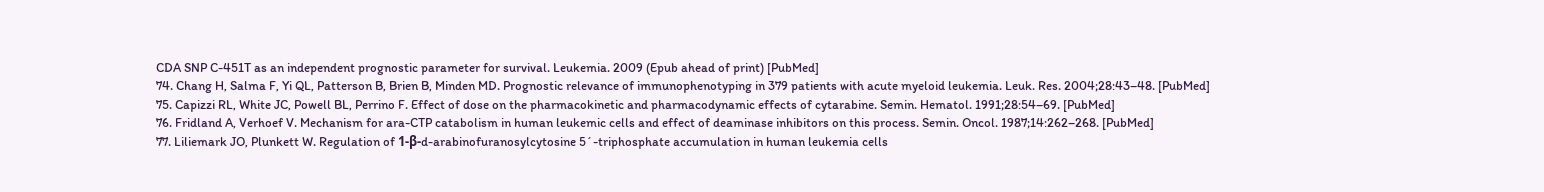CDA SNP C-451T as an independent prognostic parameter for survival. Leukemia. 2009 (Epub ahead of print) [PubMed]
74. Chang H, Salma F, Yi QL, Patterson B, Brien B, Minden MD. Prognostic relevance of immunophenotyping in 379 patients with acute myeloid leukemia. Leuk. Res. 2004;28:43–48. [PubMed]
75. Capizzi RL, White JC, Powell BL, Perrino F. Effect of dose on the pharmacokinetic and pharmacodynamic effects of cytarabine. Semin. Hematol. 1991;28:54–69. [PubMed]
76. Fridland A, Verhoef V. Mechanism for ara-CTP catabolism in human leukemic cells and effect of deaminase inhibitors on this process. Semin. Oncol. 1987;14:262–268. [PubMed]
77. Liliemark JO, Plunkett W. Regulation of 1-β-d-arabinofuranosylcytosine 5´-triphosphate accumulation in human leukemia cells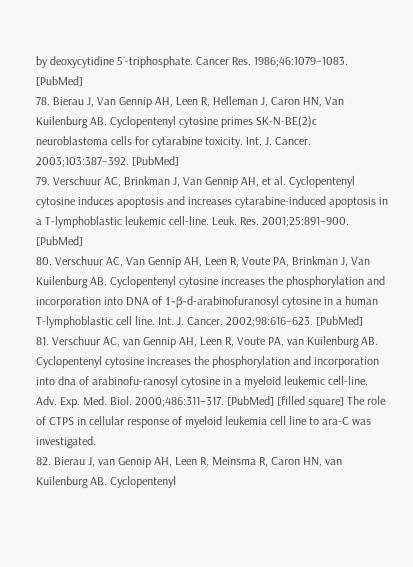by deoxycytidine 5´-triphosphate. Cancer Res. 1986;46:1079–1083. [PubMed]
78. Bierau J, Van Gennip AH, Leen R, Helleman J, Caron HN, Van Kuilenburg AB. Cyclopentenyl cytosine primes SK-N-BE(2)c neuroblastoma cells for cytarabine toxicity. Int. J. Cancer. 2003;103:387–392. [PubMed]
79. Verschuur AC, Brinkman J, Van Gennip AH, et al. Cyclopentenyl cytosine induces apoptosis and increases cytarabine-induced apoptosis in a T-lymphoblastic leukemic cell-line. Leuk. Res. 2001;25:891–900. [PubMed]
80. Verschuur AC, Van Gennip AH, Leen R, Voute PA, Brinkman J, Van Kuilenburg AB. Cyclopentenyl cytosine increases the phosphorylation and incorporation into DNA of 1-β-d-arabinofuranosyl cytosine in a human T-lymphoblastic cell line. Int. J. Cancer. 2002;98:616–623. [PubMed]
81. Verschuur AC, van Gennip AH, Leen R, Voute PA, van Kuilenburg AB. Cyclopentenyl cytosine increases the phosphorylation and incorporation into dna of arabinofu-ranosyl cytosine in a myeloid leukemic cell-line. Adv. Exp. Med. Biol. 2000;486:311–317. [PubMed] [filled square] The role of CTPS in cellular response of myeloid leukemia cell line to ara-C was investigated.
82. Bierau J, van Gennip AH, Leen R, Meinsma R, Caron HN, van Kuilenburg AB. Cyclopentenyl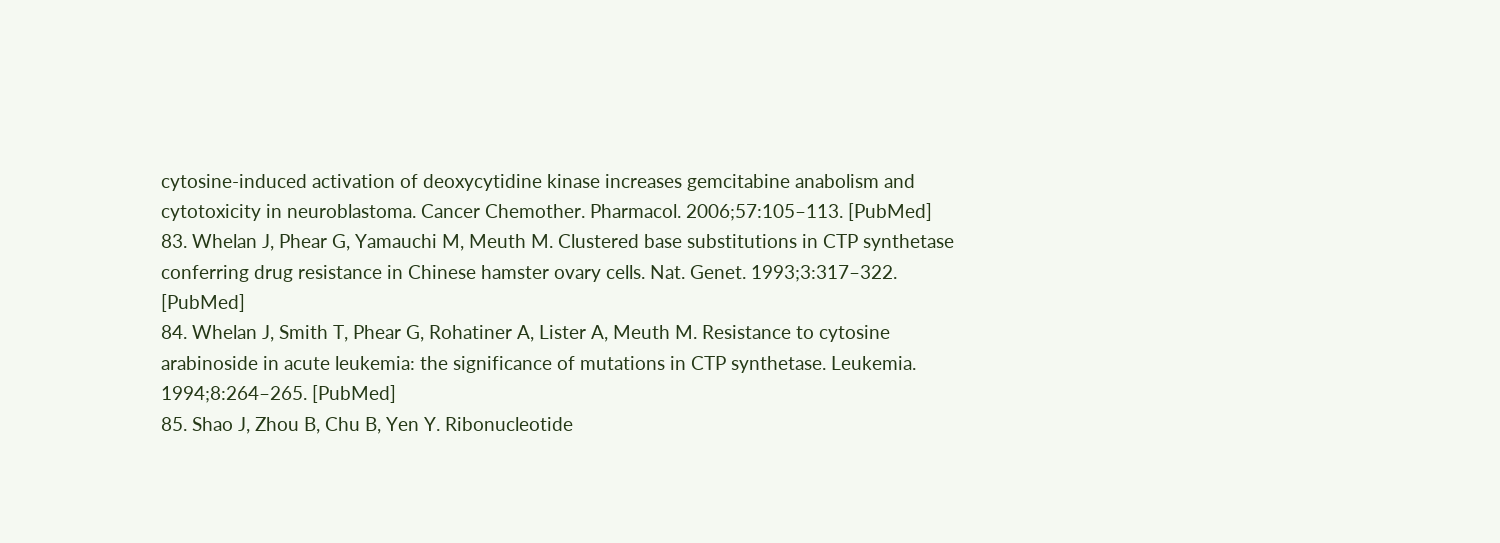cytosine-induced activation of deoxycytidine kinase increases gemcitabine anabolism and cytotoxicity in neuroblastoma. Cancer Chemother. Pharmacol. 2006;57:105–113. [PubMed]
83. Whelan J, Phear G, Yamauchi M, Meuth M. Clustered base substitutions in CTP synthetase conferring drug resistance in Chinese hamster ovary cells. Nat. Genet. 1993;3:317–322. [PubMed]
84. Whelan J, Smith T, Phear G, Rohatiner A, Lister A, Meuth M. Resistance to cytosine arabinoside in acute leukemia: the significance of mutations in CTP synthetase. Leukemia. 1994;8:264–265. [PubMed]
85. Shao J, Zhou B, Chu B, Yen Y. Ribonucleotide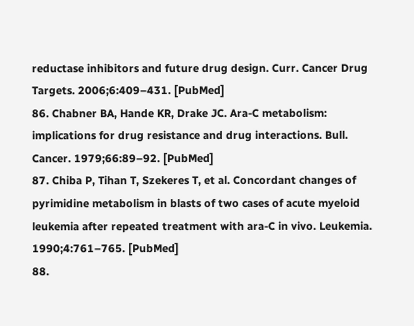reductase inhibitors and future drug design. Curr. Cancer Drug Targets. 2006;6:409–431. [PubMed]
86. Chabner BA, Hande KR, Drake JC. Ara-C metabolism: implications for drug resistance and drug interactions. Bull. Cancer. 1979;66:89–92. [PubMed]
87. Chiba P, Tihan T, Szekeres T, et al. Concordant changes of pyrimidine metabolism in blasts of two cases of acute myeloid leukemia after repeated treatment with ara-C in vivo. Leukemia. 1990;4:761–765. [PubMed]
88.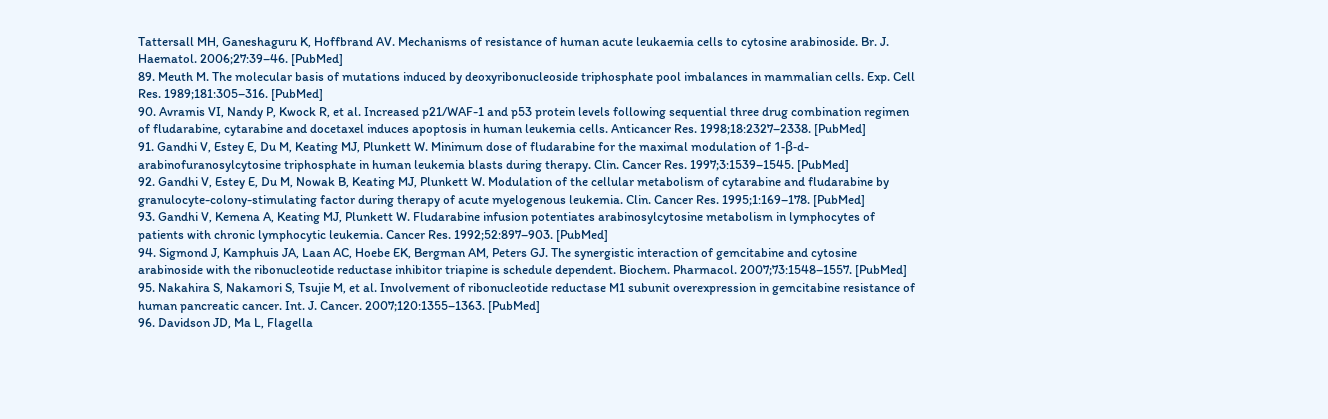Tattersall MH, Ganeshaguru K, Hoffbrand AV. Mechanisms of resistance of human acute leukaemia cells to cytosine arabinoside. Br. J. Haematol. 2006;27:39–46. [PubMed]
89. Meuth M. The molecular basis of mutations induced by deoxyribonucleoside triphosphate pool imbalances in mammalian cells. Exp. Cell Res. 1989;181:305–316. [PubMed]
90. Avramis VI, Nandy P, Kwock R, et al. Increased p21/WAF-1 and p53 protein levels following sequential three drug combination regimen of fludarabine, cytarabine and docetaxel induces apoptosis in human leukemia cells. Anticancer Res. 1998;18:2327–2338. [PubMed]
91. Gandhi V, Estey E, Du M, Keating MJ, Plunkett W. Minimum dose of fludarabine for the maximal modulation of 1-β-d-arabinofuranosylcytosine triphosphate in human leukemia blasts during therapy. Clin. Cancer Res. 1997;3:1539–1545. [PubMed]
92. Gandhi V, Estey E, Du M, Nowak B, Keating MJ, Plunkett W. Modulation of the cellular metabolism of cytarabine and fludarabine by granulocyte-colony-stimulating factor during therapy of acute myelogenous leukemia. Clin. Cancer Res. 1995;1:169–178. [PubMed]
93. Gandhi V, Kemena A, Keating MJ, Plunkett W. Fludarabine infusion potentiates arabinosylcytosine metabolism in lymphocytes of patients with chronic lymphocytic leukemia. Cancer Res. 1992;52:897–903. [PubMed]
94. Sigmond J, Kamphuis JA, Laan AC, Hoebe EK, Bergman AM, Peters GJ. The synergistic interaction of gemcitabine and cytosine arabinoside with the ribonucleotide reductase inhibitor triapine is schedule dependent. Biochem. Pharmacol. 2007;73:1548–1557. [PubMed]
95. Nakahira S, Nakamori S, Tsujie M, et al. Involvement of ribonucleotide reductase M1 subunit overexpression in gemcitabine resistance of human pancreatic cancer. Int. J. Cancer. 2007;120:1355–1363. [PubMed]
96. Davidson JD, Ma L, Flagella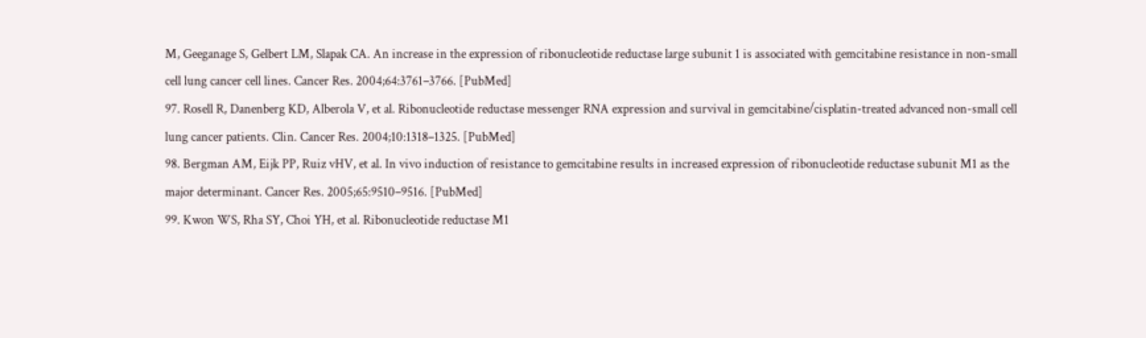M, Geeganage S, Gelbert LM, Slapak CA. An increase in the expression of ribonucleotide reductase large subunit 1 is associated with gemcitabine resistance in non-small cell lung cancer cell lines. Cancer Res. 2004;64:3761–3766. [PubMed]
97. Rosell R, Danenberg KD, Alberola V, et al. Ribonucleotide reductase messenger RNA expression and survival in gemcitabine/cisplatin-treated advanced non-small cell lung cancer patients. Clin. Cancer Res. 2004;10:1318–1325. [PubMed]
98. Bergman AM, Eijk PP, Ruiz vHV, et al. In vivo induction of resistance to gemcitabine results in increased expression of ribonucleotide reductase subunit M1 as the major determinant. Cancer Res. 2005;65:9510–9516. [PubMed]
99. Kwon WS, Rha SY, Choi YH, et al. Ribonucleotide reductase M1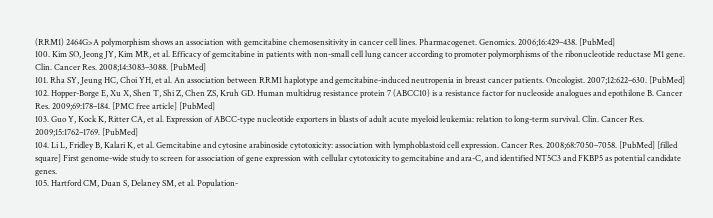(RRM1) 2464G>A polymorphism shows an association with gemcitabine chemosensitivity in cancer cell lines. Pharmacogenet. Genomics. 2006;16:429–438. [PubMed]
100. Kim SO, Jeong JY, Kim MR, et al. Efficacy of gemcitabine in patients with non-small cell lung cancer according to promoter polymorphisms of the ribonucleotide reductase M1 gene. Clin. Cancer Res. 2008;14:3083–3088. [PubMed]
101. Rha SY, Jeung HC, Choi YH, et al. An association between RRM1 haplotype and gemcitabine-induced neutropenia in breast cancer patients. Oncologist. 2007;12:622–630. [PubMed]
102. Hopper-Borge E, Xu X, Shen T, Shi Z, Chen ZS, Kruh GD. Human multidrug resistance protein 7 (ABCC10) is a resistance factor for nucleoside analogues and epothilone B. Cancer Res. 2009;69:178–184. [PMC free article] [PubMed]
103. Guo Y, Kock K, Ritter CA, et al. Expression of ABCC-type nucleotide exporters in blasts of adult acute myeloid leukemia: relation to long-term survival. Clin. Cancer Res. 2009;15:1762–1769. [PubMed]
104. Li L, Fridley B, Kalari K, et al. Gemcitabine and cytosine arabinoside cytotoxicity: association with lymphoblastoid cell expression. Cancer Res. 2008;68:7050–7058. [PubMed] [filled square] First genome-wide study to screen for association of gene expression with cellular cytotoxicity to gemcitabine and ara-C, and identified NT5C3 and FKBP5 as potential candidate genes.
105. Hartford CM, Duan S, Delaney SM, et al. Population-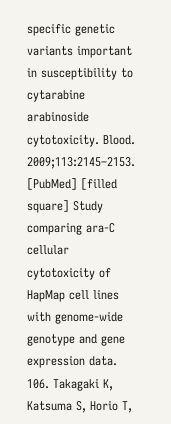specific genetic variants important in susceptibility to cytarabine arabinoside cytotoxicity. Blood. 2009;113:2145–2153. [PubMed] [filled square] Study comparing ara-C cellular cytotoxicity of HapMap cell lines with genome-wide genotype and gene expression data.
106. Takagaki K, Katsuma S, Horio T,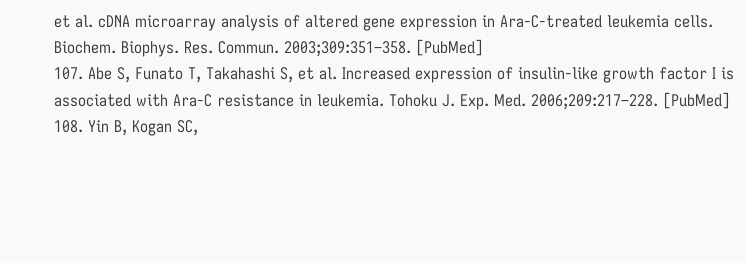et al. cDNA microarray analysis of altered gene expression in Ara-C-treated leukemia cells. Biochem. Biophys. Res. Commun. 2003;309:351–358. [PubMed]
107. Abe S, Funato T, Takahashi S, et al. Increased expression of insulin-like growth factor I is associated with Ara-C resistance in leukemia. Tohoku J. Exp. Med. 2006;209:217–228. [PubMed]
108. Yin B, Kogan SC,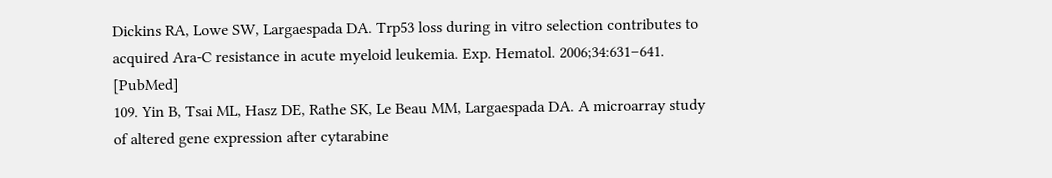Dickins RA, Lowe SW, Largaespada DA. Trp53 loss during in vitro selection contributes to acquired Ara-C resistance in acute myeloid leukemia. Exp. Hematol. 2006;34:631–641. [PubMed]
109. Yin B, Tsai ML, Hasz DE, Rathe SK, Le Beau MM, Largaespada DA. A microarray study of altered gene expression after cytarabine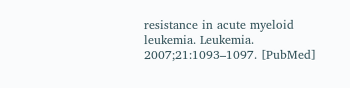resistance in acute myeloid leukemia. Leukemia. 2007;21:1093–1097. [PubMed]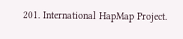201. International HapMap Project.